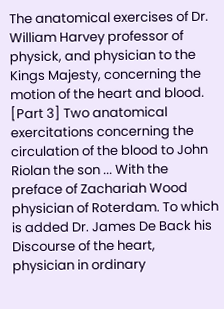The anatomical exercises of Dr. William Harvey professor of physick, and physician to the Kings Majesty, concerning the motion of the heart and blood. [Part 3] Two anatomical exercitations concerning the circulation of the blood to John Riolan the son ... With the preface of Zachariah Wood physician of Roterdam. To which is added Dr. James De Back his Discourse of the heart, physician in ordinary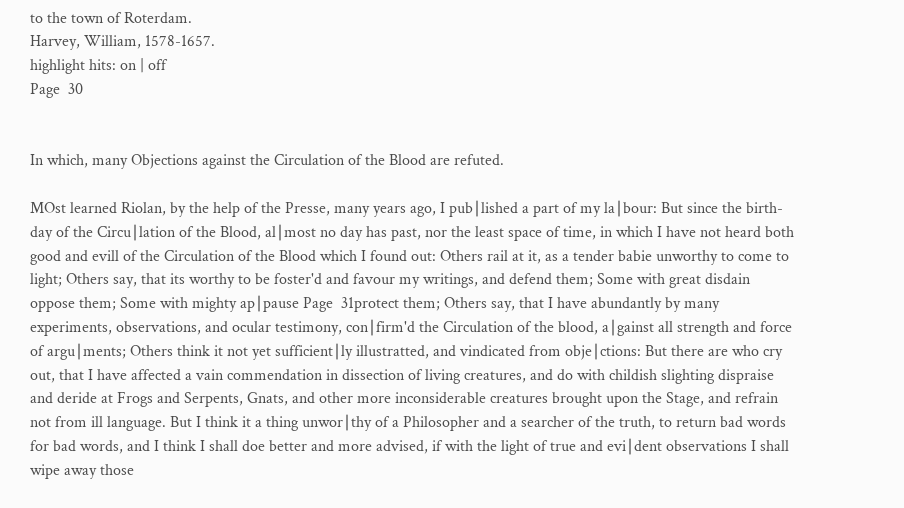to the town of Roterdam.
Harvey, William, 1578-1657.
highlight hits: on | off
Page  30


In which, many Objections against the Circulation of the Blood are refuted.

MOst learned Riolan, by the help of the Presse, many years ago, I pub∣lished a part of my la∣bour: But since the birth-day of the Circu∣lation of the Blood, al∣most no day has past, nor the least space of time, in which I have not heard both good and evill of the Circulation of the Blood which I found out: Others rail at it, as a tender babie unworthy to come to light; Others say, that its worthy to be foster'd and favour my writings, and defend them; Some with great disdain oppose them; Some with mighty ap∣pause Page  31protect them; Others say, that I have abundantly by many experiments, observations, and ocular testimony, con∣firm'd the Circulation of the blood, a∣gainst all strength and force of argu∣ments; Others think it not yet sufficient∣ly illustratted, and vindicated from obje∣ctions: But there are who cry out, that I have affected a vain commendation in dissection of living creatures, and do with childish slighting dispraise and deride at Frogs and Serpents, Gnats, and other more inconsiderable creatures brought upon the Stage, and refrain not from ill language. But I think it a thing unwor∣thy of a Philosopher and a searcher of the truth, to return bad words for bad words, and I think I shall doe better and more advised, if with the light of true and evi∣dent observations I shall wipe away those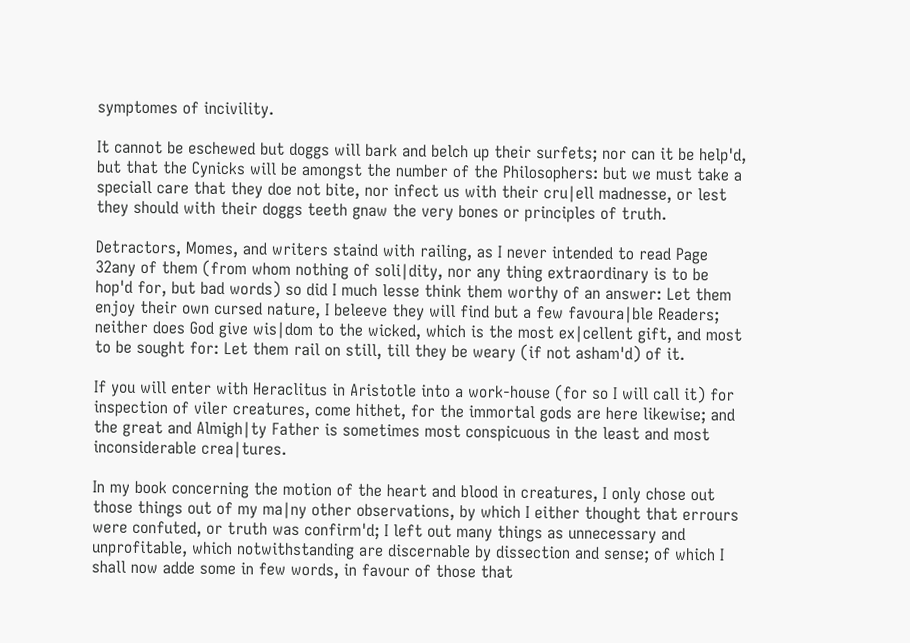symptomes of incivility.

It cannot be eschewed but doggs will bark and belch up their surfets; nor can it be help'd, but that the Cynicks will be amongst the number of the Philosophers: but we must take a speciall care that they doe not bite, nor infect us with their cru∣ell madnesse, or lest they should with their doggs teeth gnaw the very bones or principles of truth.

Detractors, Momes, and writers staind with railing, as I never intended to read Page  32any of them (from whom nothing of soli∣dity, nor any thing extraordinary is to be hop'd for, but bad words) so did I much lesse think them worthy of an answer: Let them enjoy their own cursed nature, I beleeve they will find but a few favoura∣ble Readers; neither does God give wis∣dom to the wicked, which is the most ex∣cellent gift, and most to be sought for: Let them rail on still, till they be weary (if not asham'd) of it.

If you will enter with Heraclitus in Aristotle into a work-house (for so I will call it) for inspection of viler creatures, come hithet, for the immortal gods are here likewise; and the great and Almigh∣ty Father is sometimes most conspicuous in the least and most inconsiderable crea∣tures.

In my book concerning the motion of the heart and blood in creatures, I only chose out those things out of my ma∣ny other observations, by which I either thought that errours were confuted, or truth was confirm'd; I left out many things as unnecessary and unprofitable, which notwithstanding are discernable by dissection and sense; of which I shall now adde some in few words, in favour of those that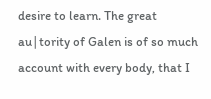desire to learn. The great au∣tority of Galen is of so much account with every body, that I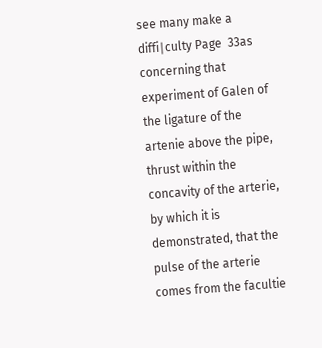see many make a diffi∣culty Page  33as concerning that experiment of Galen of the ligature of the artenie above the pipe, thrust within the concavity of the arterie, by which it is demonstrated, that the pulse of the arterie comes from the facultie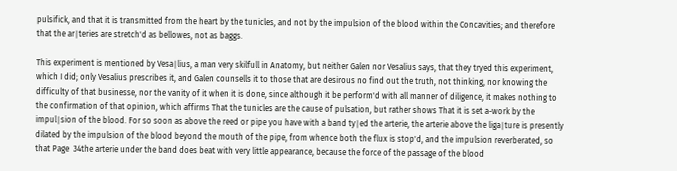pulsifick, and that it is transmitted from the heart by the tunicles, and not by the impulsion of the blood within the Concavities; and therefore that the ar∣teries are stretch'd as bellowes, not as baggs.

This experiment is mentioned by Vesa∣lius, a man very skilfull in Anatomy, but neither Galen nor Vesalius says, that they tryed this experiment, which I did; only Vesalius prescribes it, and Galen counsells it to those that are desirous no find out the truth, not thinking, nor knowing the difficulty of that businesse, nor the vanity of it when it is done, since although it be perform'd with all manner of diligence, it makes nothing to the confirmation of that opinion, which affirms That the tunicles are the cause of pulsation, but rather shows That it is set a-work by the impul∣sion of the blood. For so soon as above the reed or pipe you have with a band ty∣ed the arterie, the arterie above the liga∣ture is presently dilated by the impulsion of the blood beyond the mouth of the pipe, from whence both the flux is stop'd, and the impulsion reverberated, so that Page  34the arterie under the band does beat with very little appearance, because the force of the passage of the blood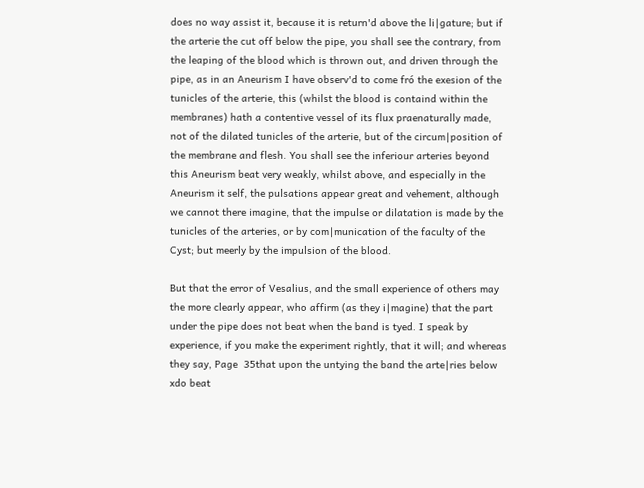does no way assist it, because it is return'd above the li∣gature; but if the arterie the cut off below the pipe, you shall see the contrary, from the leaping of the blood which is thrown out, and driven through the pipe, as in an Aneurism I have observ'd to come fró the exesion of the tunicles of the arterie, this (whilst the blood is containd within the membranes) hath a contentive vessel of its flux praenaturally made, not of the dilated tunicles of the arterie, but of the circum∣position of the membrane and flesh. You shall see the inferiour arteries beyond this Aneurism beat very weakly, whilst above, and especially in the Aneurism it self, the pulsations appear great and vehement, although we cannot there imagine, that the impulse or dilatation is made by the tunicles of the arteries, or by com∣munication of the faculty of the Cyst; but meerly by the impulsion of the blood.

But that the error of Vesalius, and the small experience of others may the more clearly appear, who affirm (as they i∣magine) that the part under the pipe does not beat when the band is tyed. I speak by experience, if you make the experiment rightly, that it will; and whereas they say, Page  35that upon the untying the band the arte∣ries below xdo beat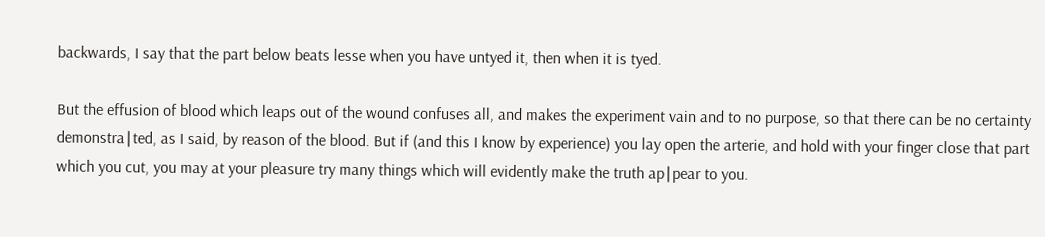backwards, I say that the part below beats lesse when you have untyed it, then when it is tyed.

But the effusion of blood which leaps out of the wound confuses all, and makes the experiment vain and to no purpose, so that there can be no certainty demonstra∣ted, as I said, by reason of the blood. But if (and this I know by experience) you lay open the arterie, and hold with your finger close that part which you cut, you may at your pleasure try many things which will evidently make the truth ap∣pear to you.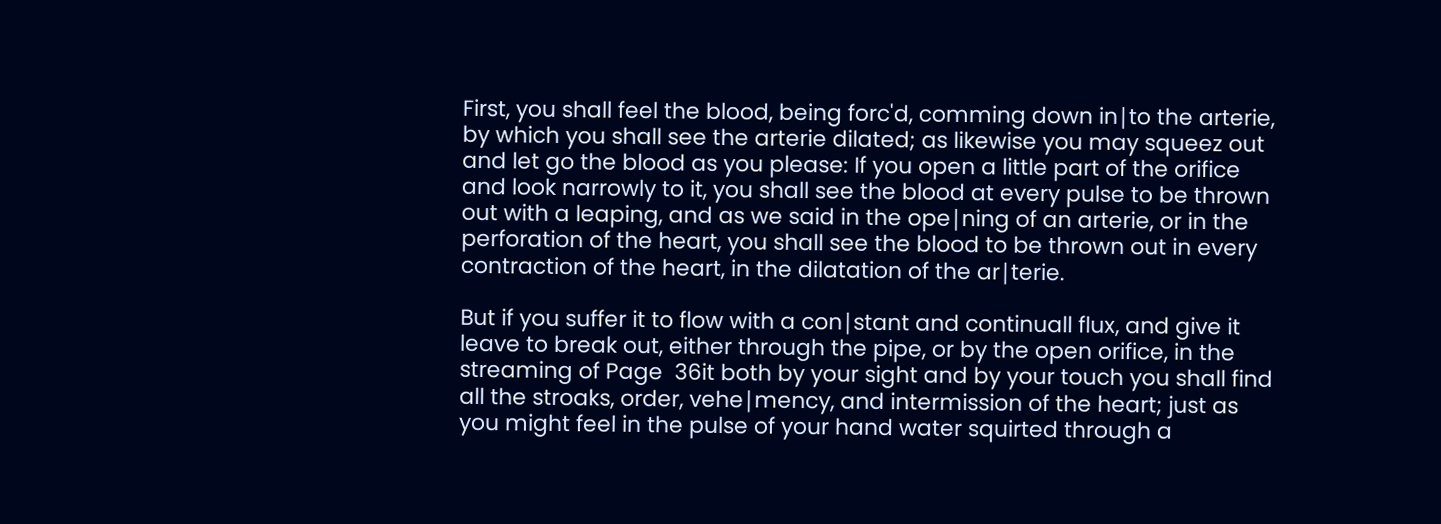First, you shall feel the blood, being forc'd, comming down in∣to the arterie, by which you shall see the arterie dilated; as likewise you may squeez out and let go the blood as you please: If you open a little part of the orifice and look narrowly to it, you shall see the blood at every pulse to be thrown out with a leaping, and as we said in the ope∣ning of an arterie, or in the perforation of the heart, you shall see the blood to be thrown out in every contraction of the heart, in the dilatation of the ar∣terie.

But if you suffer it to flow with a con∣stant and continuall flux, and give it leave to break out, either through the pipe, or by the open orifice, in the streaming of Page  36it both by your sight and by your touch you shall find all the stroaks, order, vehe∣mency, and intermission of the heart; just as you might feel in the pulse of your hand water squirted through a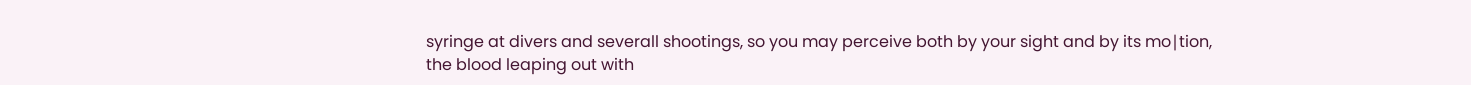syringe at divers and severall shootings, so you may perceive both by your sight and by its mo∣tion, the blood leaping out with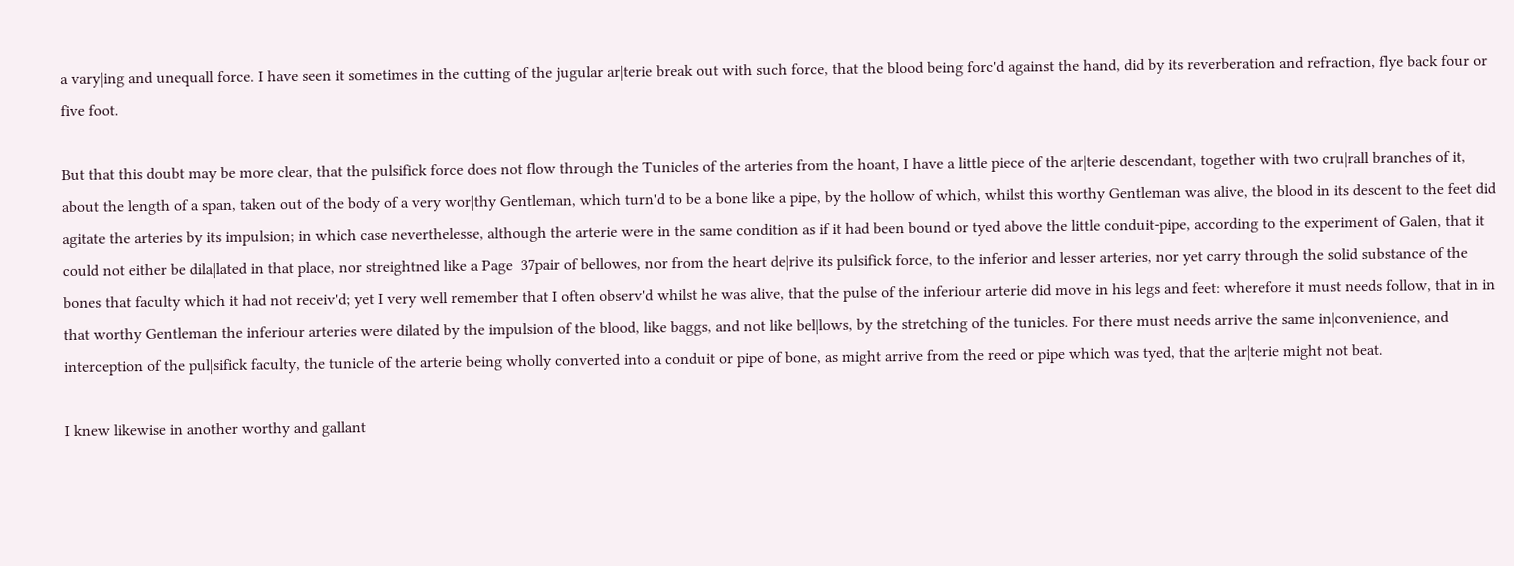a vary∣ing and unequall force. I have seen it sometimes in the cutting of the jugular ar∣terie break out with such force, that the blood being forc'd against the hand, did by its reverberation and refraction, flye back four or five foot.

But that this doubt may be more clear, that the pulsifick force does not flow through the Tunicles of the arteries from the hoant, I have a little piece of the ar∣terie descendant, together with two cru∣rall branches of it, about the length of a span, taken out of the body of a very wor∣thy Gentleman, which turn'd to be a bone like a pipe, by the hollow of which, whilst this worthy Gentleman was alive, the blood in its descent to the feet did agitate the arteries by its impulsion; in which case neverthelesse, although the arterie were in the same condition as if it had been bound or tyed above the little conduit-pipe, according to the experiment of Galen, that it could not either be dila∣lated in that place, nor streightned like a Page  37pair of bellowes, nor from the heart de∣rive its pulsifick force, to the inferior and lesser arteries, nor yet carry through the solid substance of the bones that faculty which it had not receiv'd; yet I very well remember that I often observ'd whilst he was alive, that the pulse of the inferiour arterie did move in his legs and feet: wherefore it must needs follow, that in in that worthy Gentleman the inferiour arteries were dilated by the impulsion of the blood, like baggs, and not like bel∣lows, by the stretching of the tunicles. For there must needs arrive the same in∣convenience, and interception of the pul∣sifick faculty, the tunicle of the arterie being wholly converted into a conduit or pipe of bone, as might arrive from the reed or pipe which was tyed, that the ar∣terie might not beat.

I knew likewise in another worthy and gallant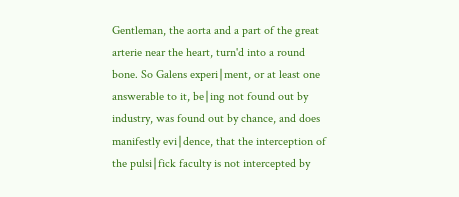Gentleman, the aorta and a part of the great arterie near the heart, turn'd into a round bone. So Galens experi∣ment, or at least one answerable to it, be∣ing not found out by industry, was found out by chance, and does manifestly evi∣dence, that the interception of the pulsi∣fick faculty is not intercepted by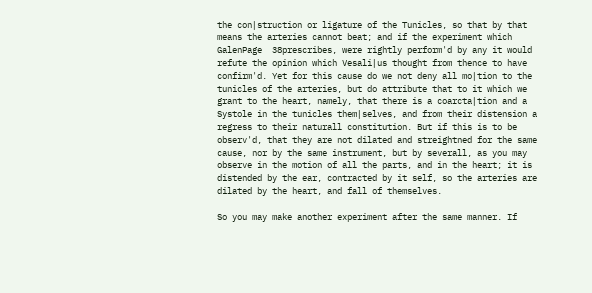the con∣struction or ligature of the Tunicles, so that by that means the arteries cannot beat; and if the experiment which GalenPage  38prescribes, were rightly perform'd by any it would refute the opinion which Vesali∣us thought from thence to have confirm'd. Yet for this cause do we not deny all mo∣tion to the tunicles of the arteries, but do attribute that to it which we grant to the heart, namely, that there is a coarcta∣tion and a Systole in the tunicles them∣selves, and from their distension a regress to their naturall constitution. But if this is to be observ'd, that they are not dilated and streightned for the same cause, nor by the same instrument, but by severall, as you may observe in the motion of all the parts, and in the heart; it is distended by the ear, contracted by it self, so the arteries are dilated by the heart, and fall of themselves.

So you may make another experiment after the same manner. If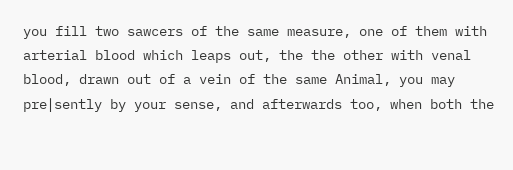you fill two sawcers of the same measure, one of them with arterial blood which leaps out, the the other with venal blood, drawn out of a vein of the same Animal, you may pre∣sently by your sense, and afterwards too, when both the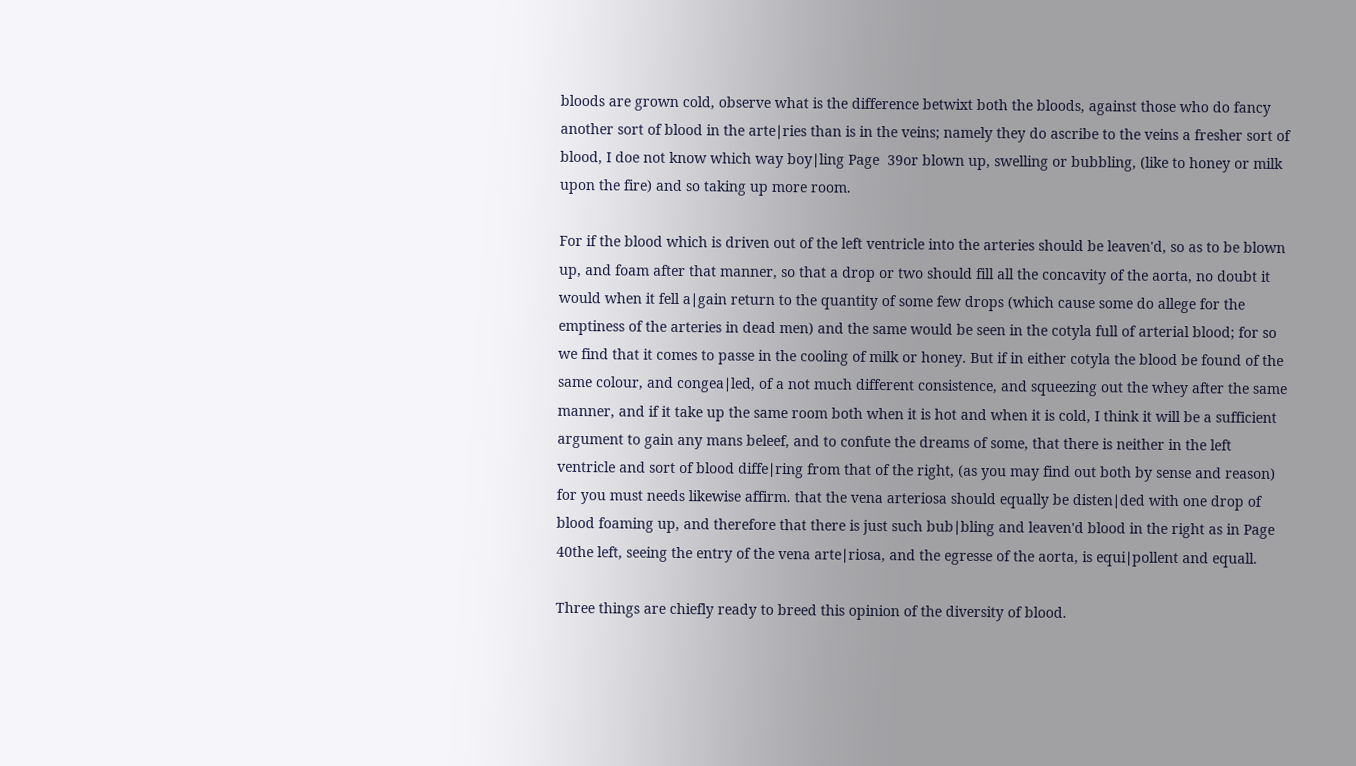bloods are grown cold, observe what is the difference betwixt both the bloods, against those who do fancy another sort of blood in the arte∣ries than is in the veins; namely they do ascribe to the veins a fresher sort of blood, I doe not know which way boy∣ling Page  39or blown up, swelling or bubbling, (like to honey or milk upon the fire) and so taking up more room.

For if the blood which is driven out of the left ventricle into the arteries should be leaven'd, so as to be blown up, and foam after that manner, so that a drop or two should fill all the concavity of the aorta, no doubt it would when it fell a∣gain return to the quantity of some few drops (which cause some do allege for the emptiness of the arteries in dead men) and the same would be seen in the cotyla full of arterial blood; for so we find that it comes to passe in the cooling of milk or honey. But if in either cotyla the blood be found of the same colour, and congea∣led, of a not much different consistence, and squeezing out the whey after the same manner, and if it take up the same room both when it is hot and when it is cold, I think it will be a sufficient argument to gain any mans beleef, and to confute the dreams of some, that there is neither in the left ventricle and sort of blood diffe∣ring from that of the right, (as you may find out both by sense and reason) for you must needs likewise affirm. that the vena arteriosa should equally be disten∣ded with one drop of blood foaming up, and therefore that there is just such bub∣bling and leaven'd blood in the right as in Page  40the left, seeing the entry of the vena arte∣riosa, and the egresse of the aorta, is equi∣pollent and equall.

Three things are chiefly ready to breed this opinion of the diversity of blood.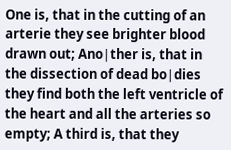One is, that in the cutting of an arterie they see brighter blood drawn out; Ano∣ther is, that in the dissection of dead bo∣dies they find both the left ventricle of the heart and all the arteries so empty; A third is, that they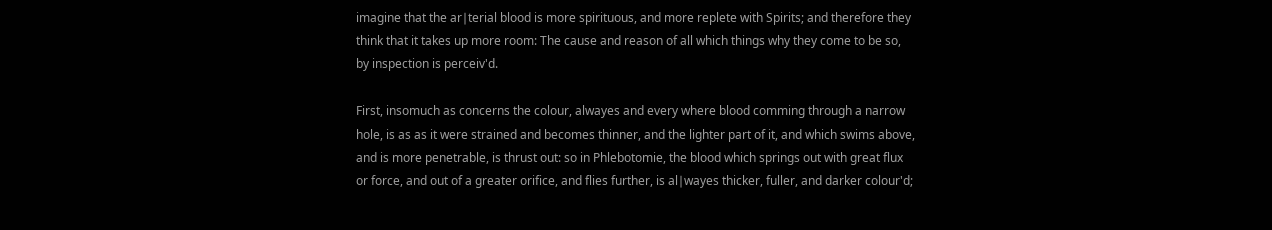imagine that the ar∣terial blood is more spirituous, and more replete with Spirits; and therefore they think that it takes up more room: The cause and reason of all which things why they come to be so, by inspection is perceiv'd.

First, insomuch as concerns the colour, alwayes and every where blood comming through a narrow hole, is as as it were strained and becomes thinner, and the lighter part of it, and which swims above, and is more penetrable, is thrust out: so in Phlebotomie, the blood which springs out with great flux or force, and out of a greater orifice, and flies further, is al∣wayes thicker, fuller, and darker colour'd;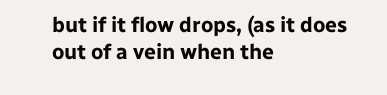but if it flow drops, (as it does out of a vein when the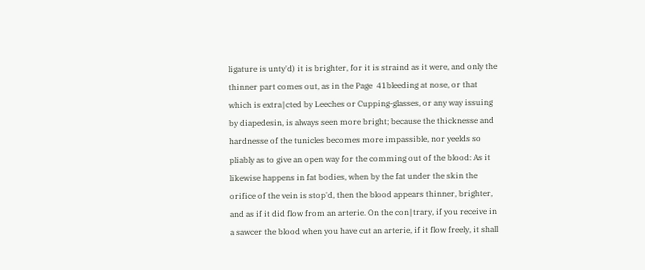ligature is unty'd) it is brighter, for it is straind as it were, and only the thinner part comes out, as in the Page  41bleeding at nose, or that which is extra∣cted by Leeches or Cupping-glasses, or any way issuing by diapedesin, is always seen more bright; because the thicknesse and hardnesse of the tunicles becomes more impassible, nor yeelds so pliably as to give an open way for the comming out of the blood: As it likewise happens in fat bodies, when by the fat under the skin the orifice of the vein is stop'd, then the blood appears thinner, brighter, and as if it did flow from an arterie. On the con∣trary, if you receive in a sawcer the blood when you have cut an arterie, if it flow freely, it shall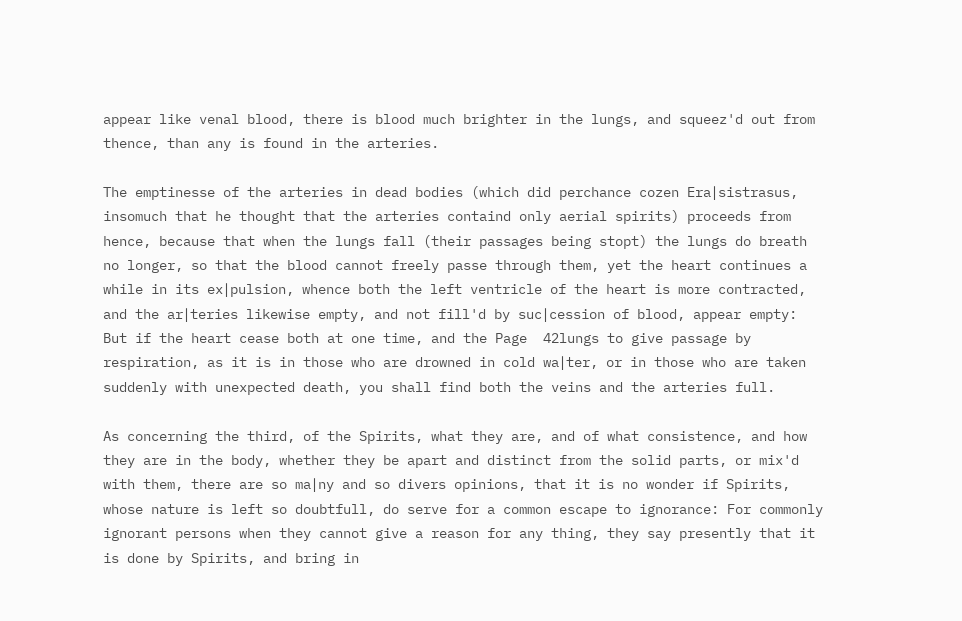appear like venal blood, there is blood much brighter in the lungs, and squeez'd out from thence, than any is found in the arteries.

The emptinesse of the arteries in dead bodies (which did perchance cozen Era∣sistrasus, insomuch that he thought that the arteries containd only aerial spirits) proceeds from hence, because that when the lungs fall (their passages being stopt) the lungs do breath no longer, so that the blood cannot freely passe through them, yet the heart continues a while in its ex∣pulsion, whence both the left ventricle of the heart is more contracted, and the ar∣teries likewise empty, and not fill'd by suc∣cession of blood, appear empty: But if the heart cease both at one time, and the Page  42lungs to give passage by respiration, as it is in those who are drowned in cold wa∣ter, or in those who are taken suddenly with unexpected death, you shall find both the veins and the arteries full.

As concerning the third, of the Spirits, what they are, and of what consistence, and how they are in the body, whether they be apart and distinct from the solid parts, or mix'd with them, there are so ma∣ny and so divers opinions, that it is no wonder if Spirits, whose nature is left so doubtfull, do serve for a common escape to ignorance: For commonly ignorant persons when they cannot give a reason for any thing, they say presently that it is done by Spirits, and bring in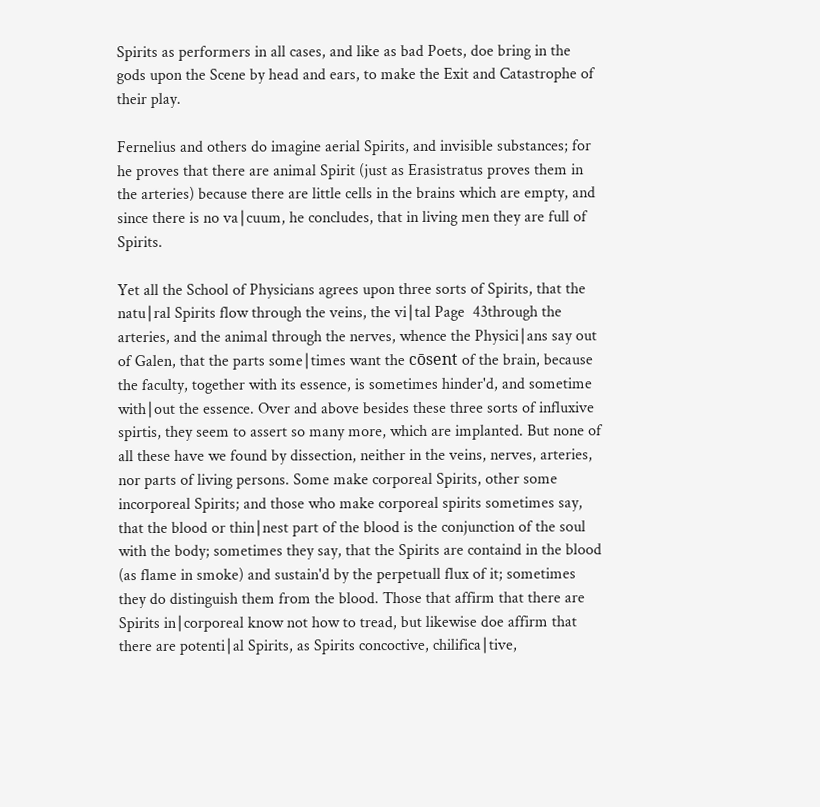Spirits as performers in all cases, and like as bad Poets, doe bring in the gods upon the Scene by head and ears, to make the Exit and Catastrophe of their play.

Fernelius and others do imagine aerial Spirits, and invisible substances; for he proves that there are animal Spirit (just as Erasistratus proves them in the arteries) because there are little cells in the brains which are empty, and since there is no va∣cuum, he concludes, that in living men they are full of Spirits.

Yet all the School of Physicians agrees upon three sorts of Spirits, that the natu∣ral Spirits flow through the veins, the vi∣tal Page  43through the arteries, and the animal through the nerves, whence the Physici∣ans say out of Galen, that the parts some∣times want the cōsent of the brain, because the faculty, together with its essence, is sometimes hinder'd, and sometime with∣out the essence. Over and above besides these three sorts of influxive spirtis, they seem to assert so many more, which are implanted. But none of all these have we found by dissection, neither in the veins, nerves, arteries, nor parts of living persons. Some make corporeal Spirits, other some incorporeal Spirits; and those who make corporeal spirits sometimes say, that the blood or thin∣nest part of the blood is the conjunction of the soul with the body; sometimes they say, that the Spirits are containd in the blood (as flame in smoke) and sustain'd by the perpetuall flux of it; sometimes they do distinguish them from the blood. Those that affirm that there are Spirits in∣corporeal know not how to tread, but likewise doe affirm that there are potenti∣al Spirits, as Spirits concoctive, chilifica∣tive,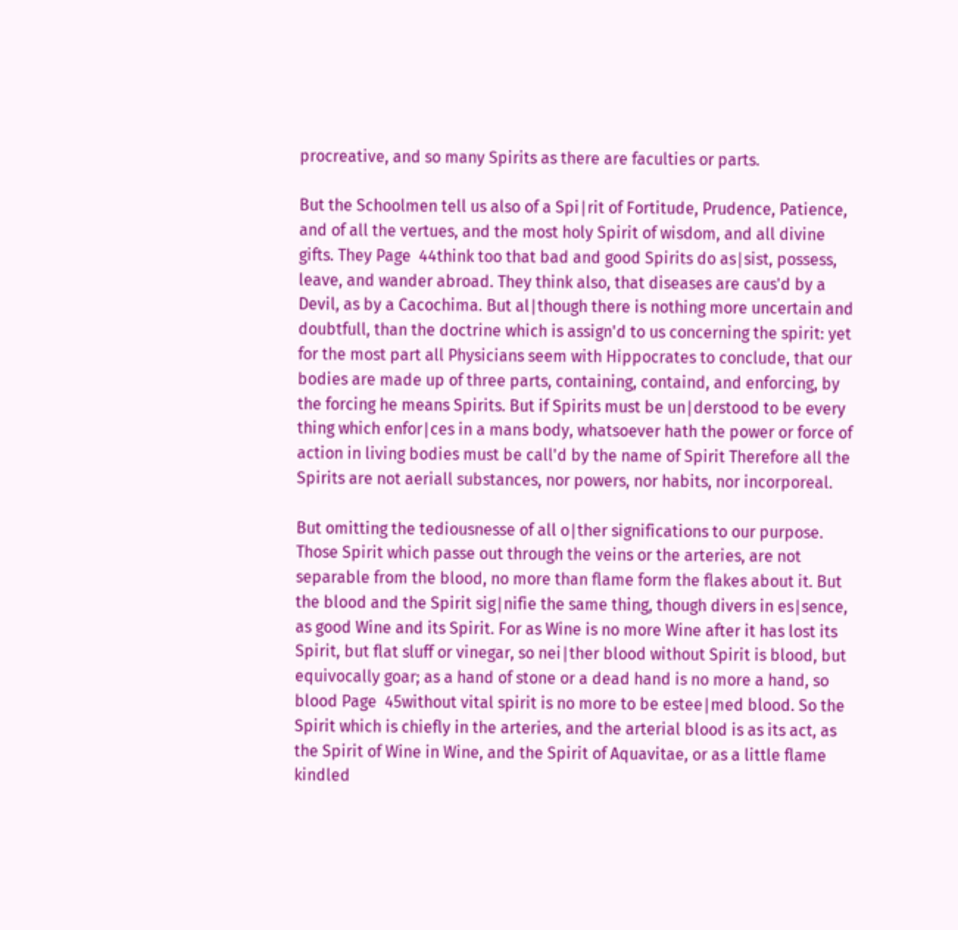procreative, and so many Spirits as there are faculties or parts.

But the Schoolmen tell us also of a Spi∣rit of Fortitude, Prudence, Patience, and of all the vertues, and the most holy Spirit of wisdom, and all divine gifts. They Page  44think too that bad and good Spirits do as∣sist, possess, leave, and wander abroad. They think also, that diseases are caus'd by a Devil, as by a Cacochima. But al∣though there is nothing more uncertain and doubtfull, than the doctrine which is assign'd to us concerning the spirit: yet for the most part all Physicians seem with Hippocrates to conclude, that our bodies are made up of three parts, containing, containd, and enforcing, by the forcing he means Spirits. But if Spirits must be un∣derstood to be every thing which enfor∣ces in a mans body, whatsoever hath the power or force of action in living bodies must be call'd by the name of Spirit Therefore all the Spirits are not aeriall substances, nor powers, nor habits, nor incorporeal.

But omitting the tediousnesse of all o∣ther significations to our purpose. Those Spirit which passe out through the veins or the arteries, are not separable from the blood, no more than flame form the flakes about it. But the blood and the Spirit sig∣nifie the same thing, though divers in es∣sence, as good Wine and its Spirit. For as Wine is no more Wine after it has lost its Spirit, but flat sluff or vinegar, so nei∣ther blood without Spirit is blood, but equivocally goar; as a hand of stone or a dead hand is no more a hand, so blood Page  45without vital spirit is no more to be estee∣med blood. So the Spirit which is chiefly in the arteries, and the arterial blood is as its act, as the Spirit of Wine in Wine, and the Spirit of Aquavitae, or as a little flame kindled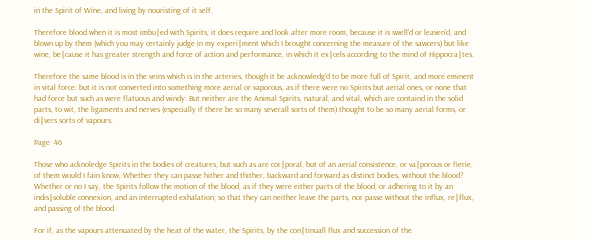in the Spirit of Wine, and living by nouristing of it self.

Therefore blood when it is most imbu∣ed with Spirits, it does require and look after more room, because it is swell'd or leaven'd, and blown up by them (which you may certainly judge in my experi∣ment which I brought concerning the measure of the sawcers) but like wine, be∣cause it has greater strength and force of action and performance, in which it ex∣cels according to the mind of Hippocra∣tes.

Therefore the same blood is in the veins which is in the arteries, though it be acknowledg'd to be more full of Spirit, and more eminent in vital force: but it is not converted into something more aerial or vaporous, as if there were no Spirits but aerial ones, or none that had force but such as were flatuous and windy: But neither are the Animal Spirits, natural, and vital, which are containd in the solid parts, to wit, the ligaments and nerves (especially if there be so many severall sorts of them) thought to be so many aerial forms, or di∣vers sorts of vapours.

Page  46

Those who acknoledge Spirits in the bodies of creatures, but such as are cor∣poral, but of an aerial consistence, or va∣porous or fierie, of them would I fain know, Whether they can passe hither and thither, backward and forward as distinct bodies, without the blood? Whether or no I say, the Spirits follow the motion of the blood, as if they were either parts of the blood, or adhering to it by an indis∣soluble connexion, and an interrupted exhalation; so that they can neither leave the parts, nor passe without the influx, re∣flux, and passing of the blood.

For if, as the vapours attenuated by the heat of the water, the Spirits, by the con∣tinuall flux and succession of the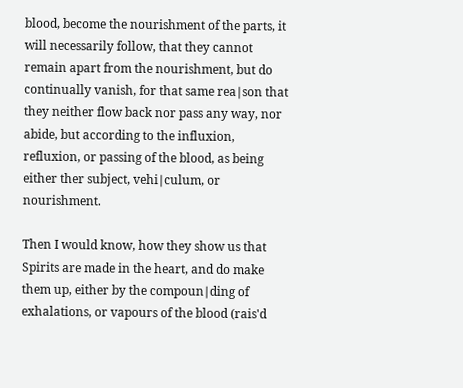blood, become the nourishment of the parts, it will necessarily follow, that they cannot remain apart from the nourishment, but do continually vanish, for that same rea∣son that they neither flow back nor pass any way, nor abide, but according to the influxion, refluxion, or passing of the blood, as being either ther subject, vehi∣culum, or nourishment.

Then I would know, how they show us that Spirits are made in the heart, and do make them up, either by the compoun∣ding of exhalations, or vapours of the blood (rais'd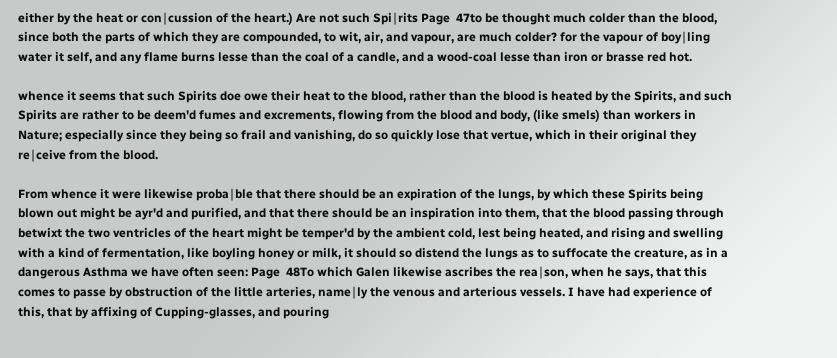either by the heat or con∣cussion of the heart.) Are not such Spi∣rits Page  47to be thought much colder than the blood, since both the parts of which they are compounded, to wit, air, and vapour, are much colder? for the vapour of boy∣ling water it self, and any flame burns lesse than the coal of a candle, and a wood-coal lesse than iron or brasse red hot.

whence it seems that such Spirits doe owe their heat to the blood, rather than the blood is heated by the Spirits, and such Spirits are rather to be deem'd fumes and excrements, flowing from the blood and body, (like smels) than workers in Nature; especially since they being so frail and vanishing, do so quickly lose that vertue, which in their original they re∣ceive from the blood.

From whence it were likewise proba∣ble that there should be an expiration of the lungs, by which these Spirits being blown out might be ayr'd and purified, and that there should be an inspiration into them, that the blood passing through betwixt the two ventricles of the heart might be temper'd by the ambient cold, lest being heated, and rising and swelling with a kind of fermentation, like boyling honey or milk, it should so distend the lungs as to suffocate the creature, as in a dangerous Asthma we have often seen: Page  48To which Galen likewise ascribes the rea∣son, when he says, that this comes to passe by obstruction of the little arteries, name∣ly the venous and arterious vessels. I have had experience of this, that by affixing of Cupping-glasses, and pouring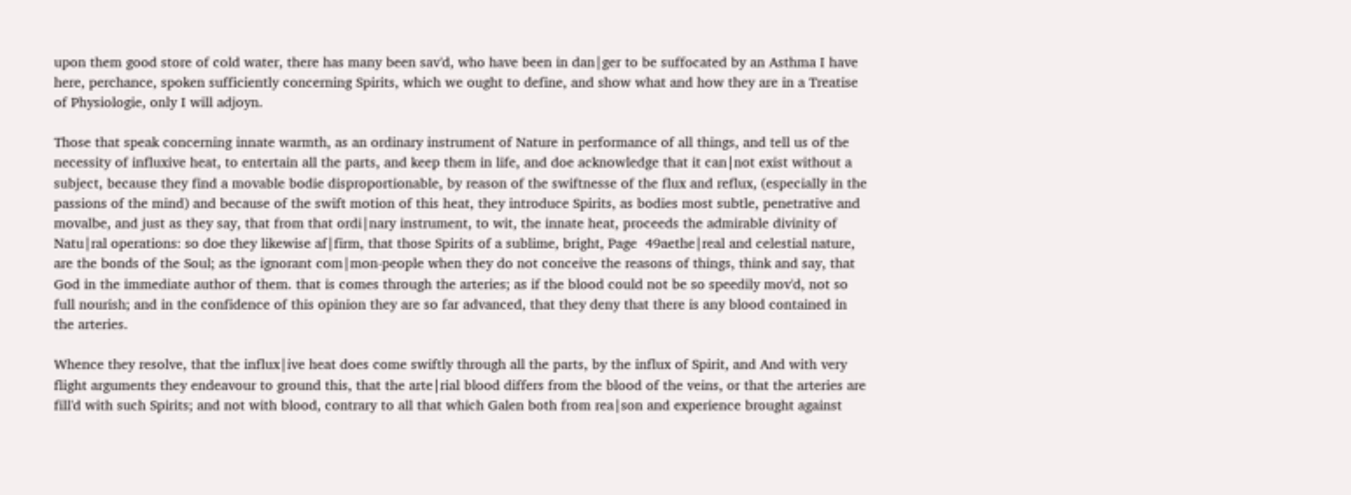upon them good store of cold water, there has many been sav'd, who have been in dan∣ger to be suffocated by an Asthma I have here, perchance, spoken sufficiently concerning Spirits, which we ought to define, and show what and how they are in a Treatise of Physiologie, only I will adjoyn.

Those that speak concerning innate warmth, as an ordinary instrument of Nature in performance of all things, and tell us of the necessity of influxive heat, to entertain all the parts, and keep them in life, and doe acknowledge that it can∣not exist without a subject, because they find a movable bodie disproportionable, by reason of the swiftnesse of the flux and reflux, (especially in the passions of the mind) and because of the swift motion of this heat, they introduce Spirits, as bodies most subtle, penetrative and movalbe, and just as they say, that from that ordi∣nary instrument, to wit, the innate heat, proceeds the admirable divinity of Natu∣ral operations: so doe they likewise af∣firm, that those Spirits of a sublime, bright, Page  49aethe∣real and celestial nature, are the bonds of the Soul; as the ignorant com∣mon-people when they do not conceive the reasons of things, think and say, that God in the immediate author of them. that is comes through the arteries; as if the blood could not be so speedily mov'd, not so full nourish; and in the confidence of this opinion they are so far advanced, that they deny that there is any blood contained in the arteries.

Whence they resolve, that the influx∣ive heat does come swiftly through all the parts, by the influx of Spirit, and And with very flight arguments they endeavour to ground this, that the arte∣rial blood differs from the blood of the veins, or that the arteries are fill'd with such Spirits; and not with blood, contrary to all that which Galen both from rea∣son and experience brought against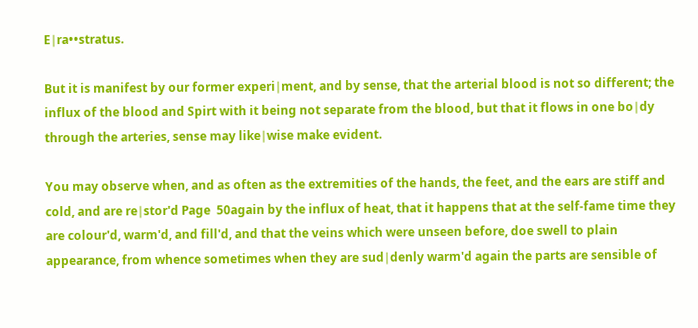E∣ra••stratus.

But it is manifest by our former experi∣ment, and by sense, that the arterial blood is not so different; the influx of the blood and Spirt with it being not separate from the blood, but that it flows in one bo∣dy through the arteries, sense may like∣wise make evident.

You may observe when, and as often as the extremities of the hands, the feet, and the ears are stiff and cold, and are re∣stor'd Page  50again by the influx of heat, that it happens that at the self-fame time they are colour'd, warm'd, and fill'd, and that the veins which were unseen before, doe swell to plain appearance, from whence sometimes when they are sud∣denly warm'd again the parts are sensible of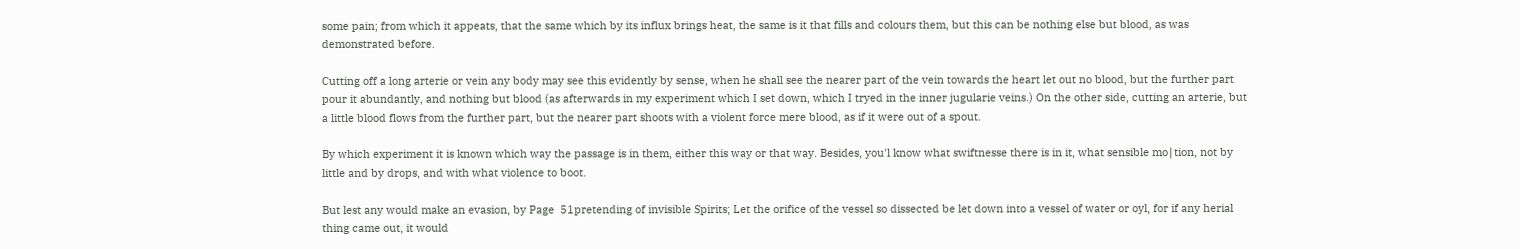some pain; from which it appeats, that the same which by its influx brings heat, the same is it that fills and colours them, but this can be nothing else but blood, as was demonstrated before.

Cutting off a long arterie or vein any body may see this evidently by sense, when he shall see the nearer part of the vein towards the heart let out no blood, but the further part pour it abundantly, and nothing but blood (as afterwards in my experiment which I set down, which I tryed in the inner jugularie veins.) On the other side, cutting an arterie, but a little blood flows from the further part, but the nearer part shoots with a violent force mere blood, as if it were out of a spout.

By which experiment it is known which way the passage is in them, either this way or that way. Besides, you'l know what swiftnesse there is in it, what sensible mo∣tion, not by little and by drops, and with what violence to boot.

But lest any would make an evasion, by Page  51pretending of invisible Spirits; Let the orifice of the vessel so dissected be let down into a vessel of water or oyl, for if any herial thing came out, it would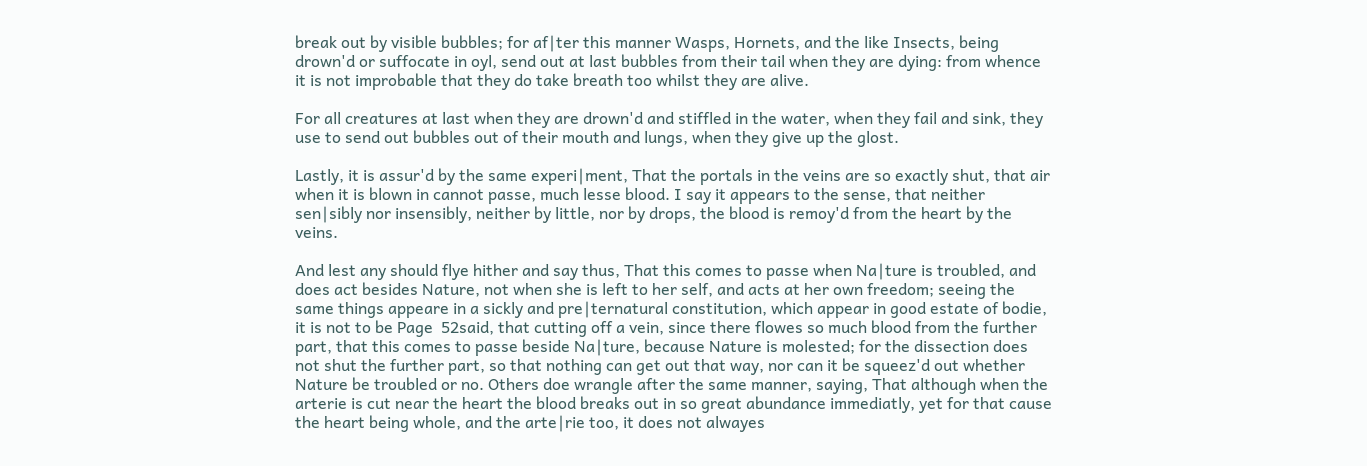break out by visible bubbles; for af∣ter this manner Wasps, Hornets, and the like Insects, being drown'd or suffocate in oyl, send out at last bubbles from their tail when they are dying: from whence it is not improbable that they do take breath too whilst they are alive.

For all creatures at last when they are drown'd and stiffled in the water, when they fail and sink, they use to send out bubbles out of their mouth and lungs, when they give up the glost.

Lastly, it is assur'd by the same experi∣ment, That the portals in the veins are so exactly shut, that air when it is blown in cannot passe, much lesse blood. I say it appears to the sense, that neither sen∣sibly nor insensibly, neither by little, nor by drops, the blood is remoy'd from the heart by the veins.

And lest any should flye hither and say thus, That this comes to passe when Na∣ture is troubled, and does act besides Nature, not when she is left to her self, and acts at her own freedom; seeing the same things appeare in a sickly and pre∣ternatural constitution, which appear in good estate of bodie, it is not to be Page  52said, that cutting off a vein, since there flowes so much blood from the further part, that this comes to passe beside Na∣ture, because Nature is molested; for the dissection does not shut the further part, so that nothing can get out that way, nor can it be squeez'd out whether Nature be troubled or no. Others doe wrangle after the same manner, saying, That although when the arterie is cut near the heart the blood breaks out in so great abundance immediatly, yet for that cause the heart being whole, and the arte∣rie too, it does not alwayes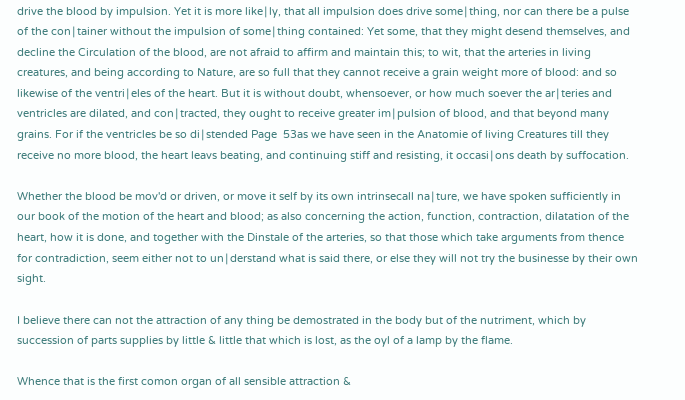drive the blood by impulsion. Yet it is more like∣ly, that all impulsion does drive some∣thing, nor can there be a pulse of the con∣tainer without the impulsion of some∣thing contained: Yet some, that they might desend themselves, and decline the Circulation of the blood, are not afraid to affirm and maintain this; to wit, that the arteries in living creatures, and being according to Nature, are so full that they cannot receive a grain weight more of blood: and so likewise of the ventri∣eles of the heart. But it is without doubt, whensoever, or how much soever the ar∣teries and ventricles are dilated, and con∣tracted, they ought to receive greater im∣pulsion of blood, and that beyond many grains. For if the ventricles be so di∣stended Page  53as we have seen in the Anatomie of living Creatures till they receive no more blood, the heart leavs beating, and continuing stiff and resisting, it occasi∣ons death by suffocation.

Whether the blood be mov'd or driven, or move it self by its own intrinsecall na∣ture, we have spoken sufficiently in our book of the motion of the heart and blood; as also concerning the action, function, contraction, dilatation of the heart, how it is done, and together with the Dinstale of the arteries, so that those which take arguments from thence for contradiction, seem either not to un∣derstand what is said there, or else they will not try the businesse by their own sight.

I believe there can not the attraction of any thing be demostrated in the body but of the nutriment, which by succession of parts supplies by little & little that which is lost, as the oyl of a lamp by the flame.

Whence that is the first comon organ of all sensible attraction &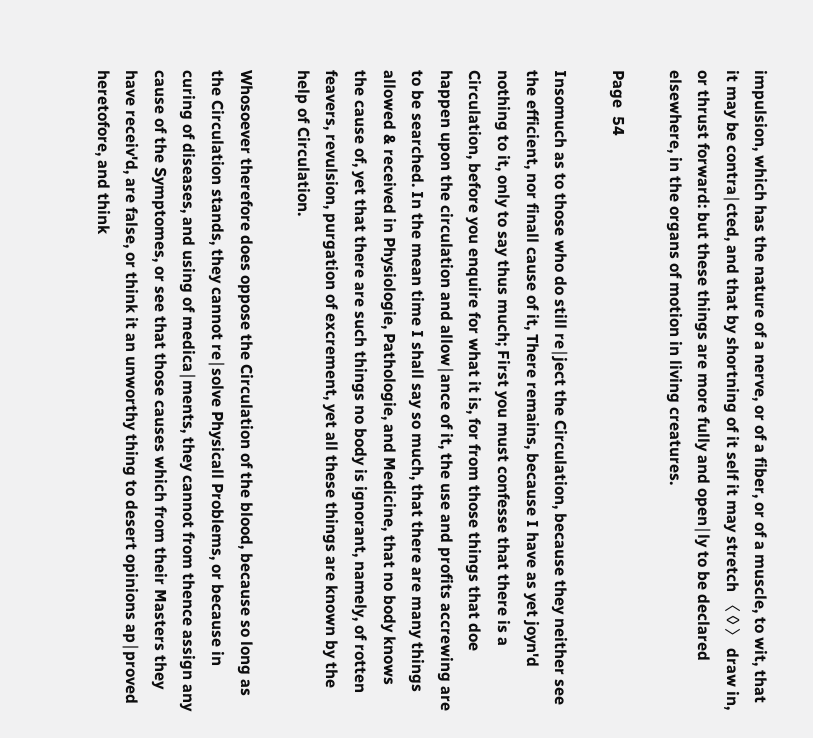impulsion, which has the nature of a nerve, or of a fiber, or of a muscle, to wit, that it may be contra∣cted, and that by shortning of it self it may stretch 〈◊〉 draw in, or thrust forward: but these things are more fully and open∣ly to be declared elsewhere, in the organs of motion in living creatures.

Page  54

Insomuch as to those who do still re∣ject the Circulation, because they neither see the efficient, nor finall cause of it, There remains, because I have as yet joyn'd nothing to it, only to say thus much; First you must confesse that there is a Circulation, before you enquire for what it is, for from those things that doe happen upon the circulation and allow∣ance of it, the use and profits accrewing are to be searched. In the mean time I shall say so much, that there are many things allowed & received in Physiologie, Pathologie, and Medicine, that no body knows the cause of, yet that there are such things no body is ignorant, namely, of rotten feavers, revulsion, purgation of excrement, yet all these things are known by the help of Circulation.

Whosoever therefore does oppose the Circulation of the blood, because so long as the Circulation stands, they cannot re∣solve Physicall Problems, or because in curing of diseases, and using of medica∣ments, they cannot from thence assign any cause of the Symptomes, or see that those causes which from their Masters they have receiv'd, are false, or think it an unworthy thing to desert opinions ap∣proved heretofore, and think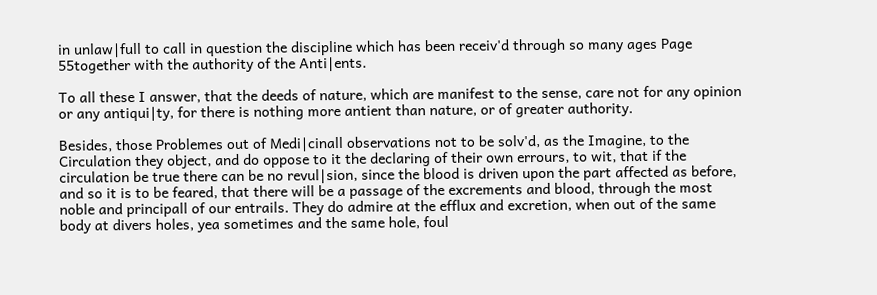in unlaw∣full to call in question the discipline which has been receiv'd through so many ages Page  55together with the authority of the Anti∣ents.

To all these I answer, that the deeds of nature, which are manifest to the sense, care not for any opinion or any antiqui∣ty, for there is nothing more antient than nature, or of greater authority.

Besides, those Problemes out of Medi∣cinall observations not to be solv'd, as the Imagine, to the Circulation they object, and do oppose to it the declaring of their own errours, to wit, that if the circulation be true there can be no revul∣sion, since the blood is driven upon the part affected as before, and so it is to be feared, that there will be a passage of the excrements and blood, through the most noble and principall of our entrails. They do admire at the efflux and excretion, when out of the same body at divers holes, yea sometimes and the same hole, foul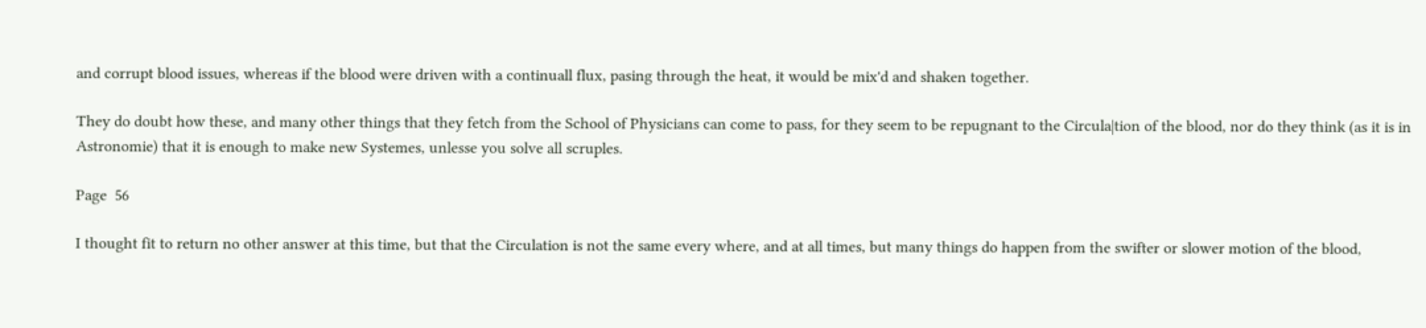and corrupt blood issues, whereas if the blood were driven with a continuall flux, pasing through the heat, it would be mix'd and shaken together.

They do doubt how these, and many other things that they fetch from the School of Physicians can come to pass, for they seem to be repugnant to the Circula∣tion of the blood, nor do they think (as it is in Astronomie) that it is enough to make new Systemes, unlesse you solve all scruples.

Page  56

I thought fit to return no other answer at this time, but that the Circulation is not the same every where, and at all times, but many things do happen from the swifter or slower motion of the blood,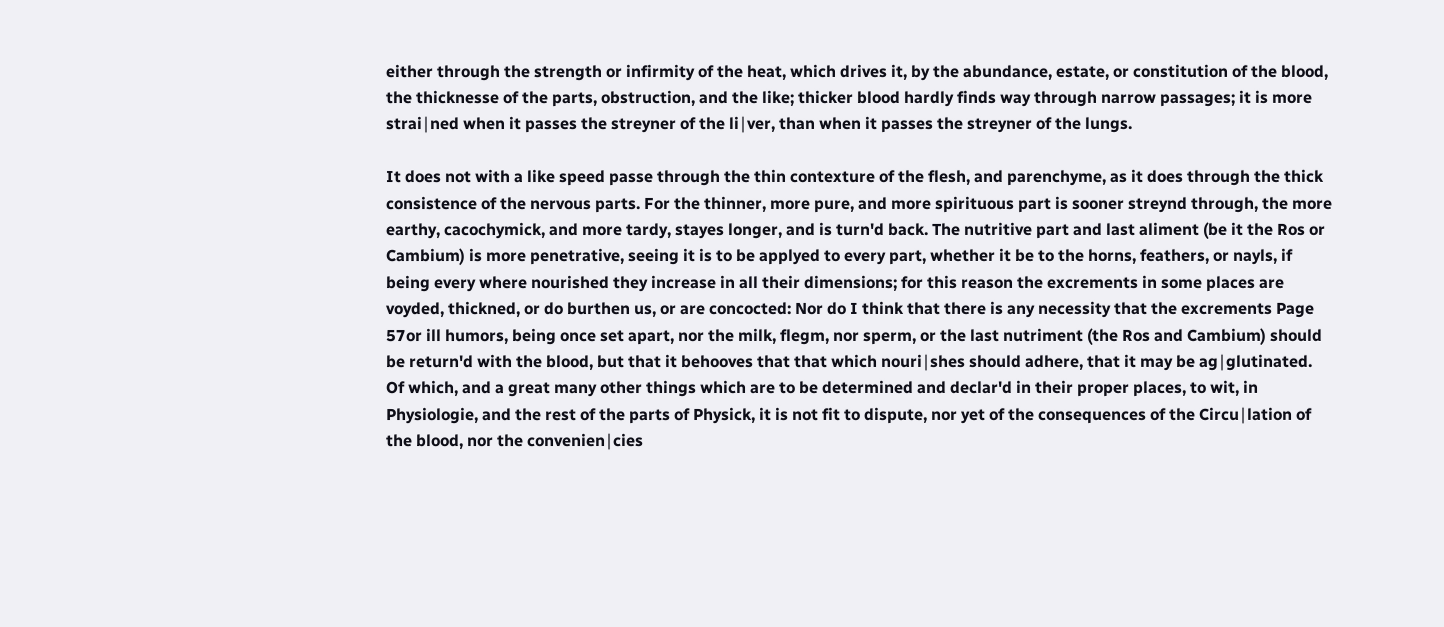either through the strength or infirmity of the heat, which drives it, by the abundance, estate, or constitution of the blood, the thicknesse of the parts, obstruction, and the like; thicker blood hardly finds way through narrow passages; it is more strai∣ned when it passes the streyner of the li∣ver, than when it passes the streyner of the lungs.

It does not with a like speed passe through the thin contexture of the flesh, and parenchyme, as it does through the thick consistence of the nervous parts. For the thinner, more pure, and more spirituous part is sooner streynd through, the more earthy, cacochymick, and more tardy, stayes longer, and is turn'd back. The nutritive part and last aliment (be it the Ros or Cambium) is more penetrative, seeing it is to be applyed to every part, whether it be to the horns, feathers, or nayls, if being every where nourished they increase in all their dimensions; for this reason the excrements in some places are voyded, thickned, or do burthen us, or are concocted: Nor do I think that there is any necessity that the excrements Page  57or ill humors, being once set apart, nor the milk, flegm, nor sperm, or the last nutriment (the Ros and Cambium) should be return'd with the blood, but that it behooves that that which nouri∣shes should adhere, that it may be ag∣glutinated. Of which, and a great many other things which are to be determined and declar'd in their proper places, to wit, in Physiologie, and the rest of the parts of Physick, it is not fit to dispute, nor yet of the consequences of the Circu∣lation of the blood, nor the convenien∣cies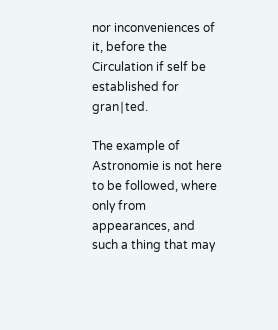nor inconveniences of it, before the Circulation if self be established for gran∣ted.

The example of Astronomie is not here to be followed, where only from appearances, and such a thing that may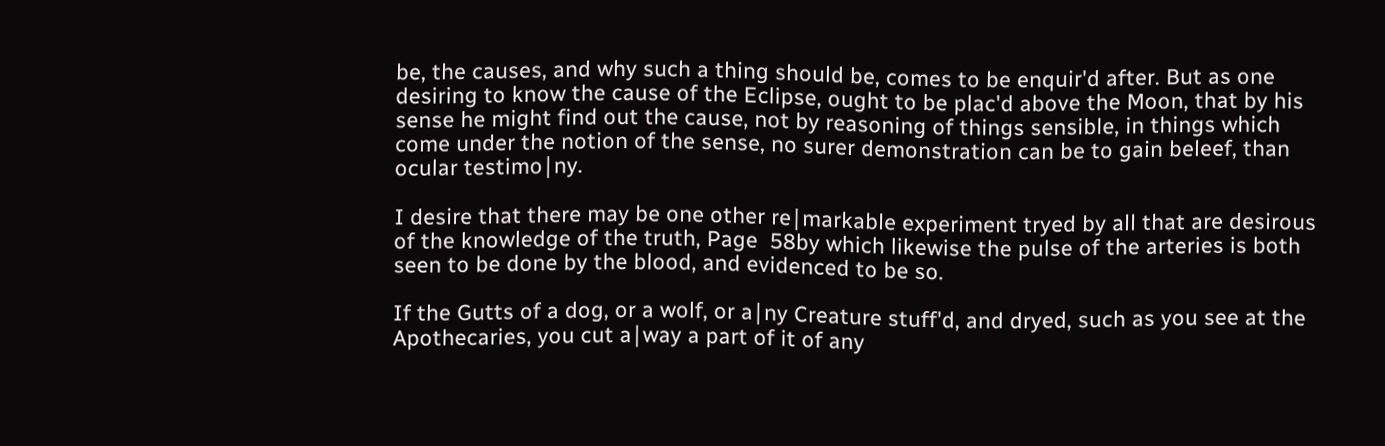be, the causes, and why such a thing should be, comes to be enquir'd after. But as one desiring to know the cause of the Eclipse, ought to be plac'd above the Moon, that by his sense he might find out the cause, not by reasoning of things sensible, in things which come under the notion of the sense, no surer demonstration can be to gain beleef, than ocular testimo∣ny.

I desire that there may be one other re∣markable experiment tryed by all that are desirous of the knowledge of the truth, Page  58by which likewise the pulse of the arteries is both seen to be done by the blood, and evidenced to be so.

If the Gutts of a dog, or a wolf, or a∣ny Creature stuff'd, and dryed, such as you see at the Apothecaries, you cut a∣way a part of it of any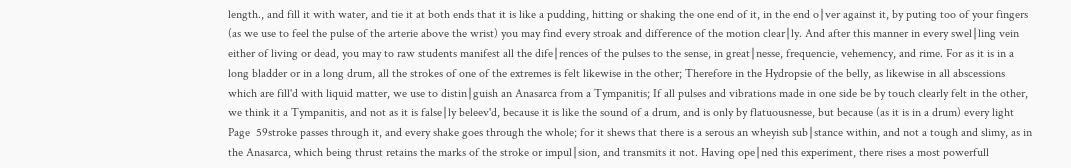length., and fill it with water, and tie it at both ends that it is like a pudding, hitting or shaking the one end of it, in the end o∣ver against it, by puting too of your fingers (as we use to feel the pulse of the arterie above the wrist) you may find every stroak and difference of the motion clear∣ly. And after this manner in every swel∣ling vein either of living or dead, you may to raw students manifest all the dife∣rences of the pulses to the sense, in great∣nesse, frequencie, vehemency, and rime. For as it is in a long bladder or in a long drum, all the strokes of one of the extremes is felt likewise in the other; Therefore in the Hydropsie of the belly, as likewise in all abscessions which are fill'd with liquid matter, we use to distin∣guish an Anasarca from a Tympanitis; If all pulses and vibrations made in one side be by touch clearly felt in the other, we think it a Tympanitis, and not as it is false∣ly beleev'd, because it is like the sound of a drum, and is only by flatuousnesse, but because (as it is in a drum) every light Page  59stroke passes through it, and every shake goes through the whole; for it shews that there is a serous an wheyish sub∣stance within, and not a tough and slimy, as in the Anasarca, which being thrust retains the marks of the stroke or impul∣sion, and transmits it not. Having ope∣ned this experiment, there rises a most powerfull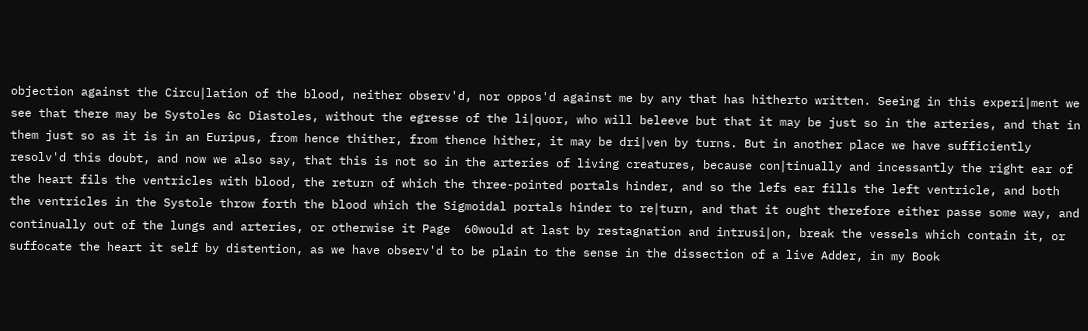objection against the Circu∣lation of the blood, neither observ'd, nor oppos'd against me by any that has hitherto written. Seeing in this experi∣ment we see that there may be Systoles &c Diastoles, without the egresse of the li∣quor, who will beleeve but that it may be just so in the arteries, and that in them just so as it is in an Euripus, from hence thither, from thence hither, it may be dri∣ven by turns. But in another place we have sufficiently resolv'd this doubt, and now we also say, that this is not so in the arteries of living creatures, because con∣tinually and incessantly the right ear of the heart fils the ventricles with blood, the return of which the three-pointed portals hinder, and so the lefs ear fills the left ventricle, and both the ventricles in the Systole throw forth the blood which the Sigmoidal portals hinder to re∣turn, and that it ought therefore either passe some way, and continually out of the lungs and arteries, or otherwise it Page  60would at last by restagnation and intrusi∣on, break the vessels which contain it, or suffocate the heart it self by distention, as we have observ'd to be plain to the sense in the dissection of a live Adder, in my Book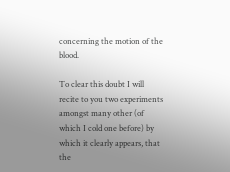concerning the motion of the blood.

To clear this doubt I will recite to you two experiments amongst many other (of which I cold one before) by which it clearly appears, that the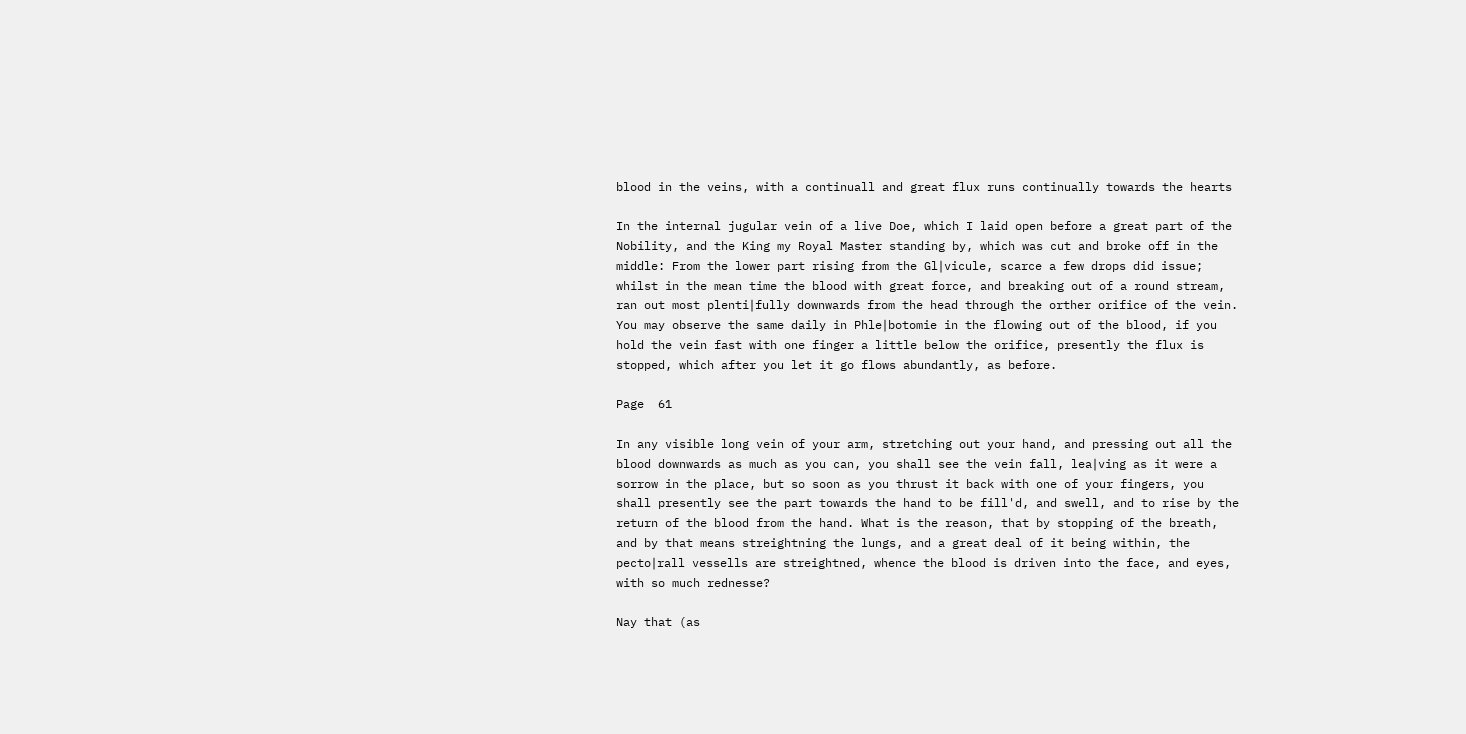blood in the veins, with a continuall and great flux runs continually towards the hearts

In the internal jugular vein of a live Doe, which I laid open before a great part of the Nobility, and the King my Royal Master standing by, which was cut and broke off in the middle: From the lower part rising from the Gl∣vicule, scarce a few drops did issue; whilst in the mean time the blood with great force, and breaking out of a round stream, ran out most plenti∣fully downwards from the head through the orther orifice of the vein. You may observe the same daily in Phle∣botomie in the flowing out of the blood, if you hold the vein fast with one finger a little below the orifice, presently the flux is stopped, which after you let it go flows abundantly, as before.

Page  61

In any visible long vein of your arm, stretching out your hand, and pressing out all the blood downwards as much as you can, you shall see the vein fall, lea∣ving as it were a sorrow in the place, but so soon as you thrust it back with one of your fingers, you shall presently see the part towards the hand to be fill'd, and swell, and to rise by the return of the blood from the hand. What is the reason, that by stopping of the breath, and by that means streightning the lungs, and a great deal of it being within, the pecto∣rall vessells are streightned, whence the blood is driven into the face, and eyes, with so much rednesse?

Nay that (as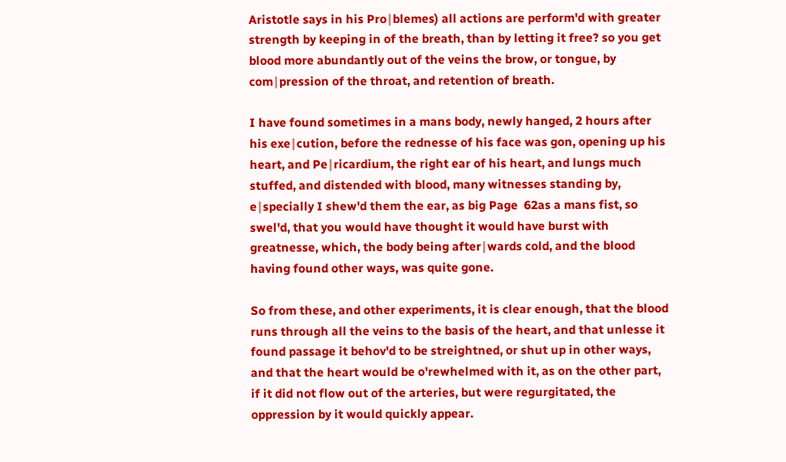Aristotle says in his Pro∣blemes) all actions are perform'd with greater strength by keeping in of the breath, than by letting it free? so you get blood more abundantly out of the veins the brow, or tongue, by com∣pression of the throat, and retention of breath.

I have found sometimes in a mans body, newly hanged, 2 hours after his exe∣cution, before the rednesse of his face was gon, opening up his heart, and Pe∣ricardium, the right ear of his heart, and lungs much stuffed, and distended with blood, many witnesses standing by, e∣specially I shew'd them the ear, as big Page  62as a mans fist, so swel'd, that you would have thought it would have burst with greatnesse, which, the body being after∣wards cold, and the blood having found other ways, was quite gone.

So from these, and other experiments, it is clear enough, that the blood runs through all the veins to the basis of the heart, and that unlesse it found passage it behov'd to be streightned, or shut up in other ways, and that the heart would be o'rewhelmed with it, as on the other part, if it did not flow out of the arteries, but were regurgitated, the oppression by it would quickly appear.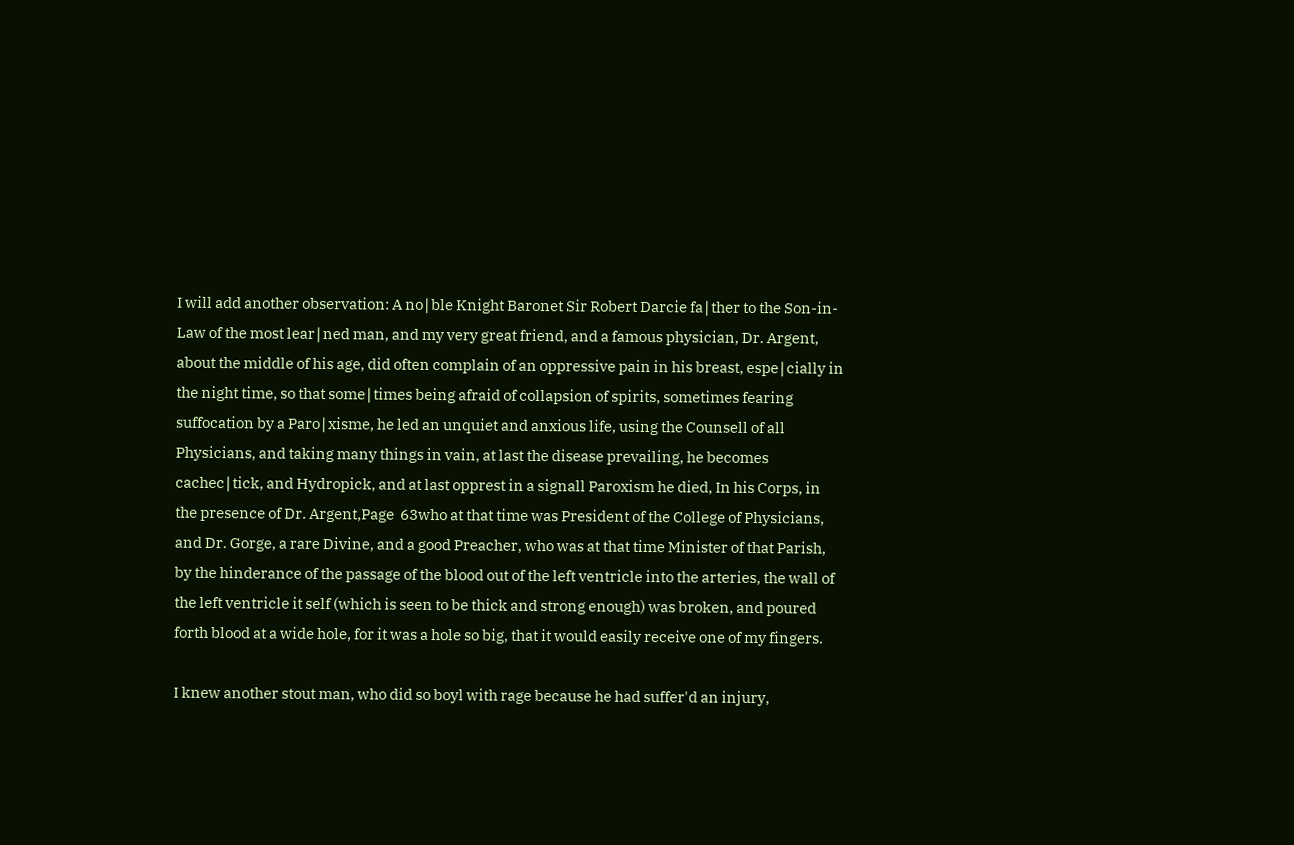I will add another observation: A no∣ble Knight Baronet Sir Robert Darcie fa∣ther to the Son-in-Law of the most lear∣ned man, and my very great friend, and a famous physician, Dr. Argent, about the middle of his age, did often complain of an oppressive pain in his breast, espe∣cially in the night time, so that some∣times being afraid of collapsion of spirits, sometimes fearing suffocation by a Paro∣xisme, he led an unquiet and anxious life, using the Counsell of all Physicians, and taking many things in vain, at last the disease prevailing, he becomes cachec∣tick, and Hydropick, and at last opprest in a signall Paroxism he died, In his Corps, in the presence of Dr. Argent,Page  63who at that time was President of the College of Physicians, and Dr. Gorge, a rare Divine, and a good Preacher, who was at that time Minister of that Parish, by the hinderance of the passage of the blood out of the left ventricle into the arteries, the wall of the left ventricle it self (which is seen to be thick and strong enough) was broken, and poured forth blood at a wide hole, for it was a hole so big, that it would easily receive one of my fingers.

I knew another stout man, who did so boyl with rage because he had suffer'd an injury,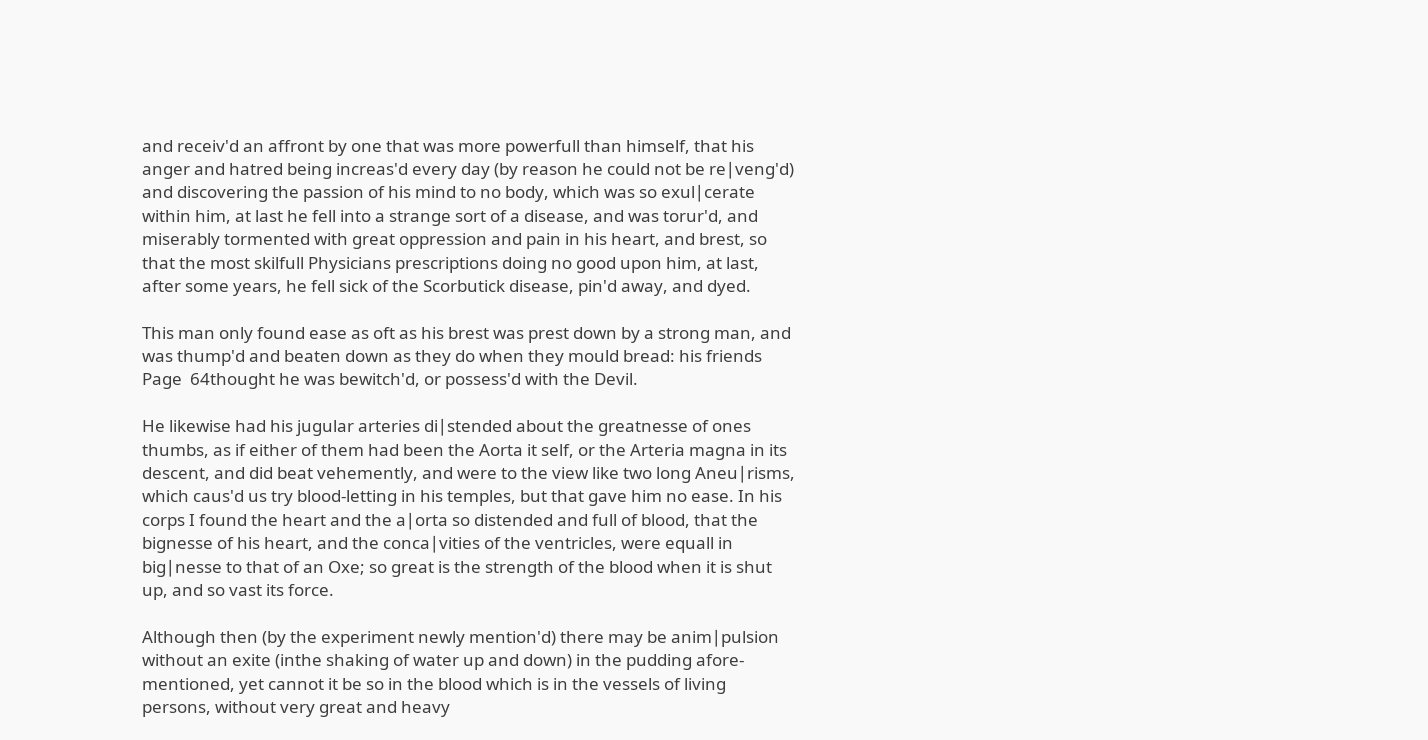and receiv'd an affront by one that was more powerfull than himself, that his anger and hatred being increas'd every day (by reason he could not be re∣veng'd) and discovering the passion of his mind to no body, which was so exul∣cerate within him, at last he fell into a strange sort of a disease, and was torur'd, and miserably tormented with great oppression and pain in his heart, and brest, so that the most skilfull Physicians prescriptions doing no good upon him, at last, after some years, he fell sick of the Scorbutick disease, pin'd away, and dyed.

This man only found ease as oft as his brest was prest down by a strong man, and was thump'd and beaten down as they do when they mould bread: his friends Page  64thought he was bewitch'd, or possess'd with the Devil.

He likewise had his jugular arteries di∣stended about the greatnesse of ones thumbs, as if either of them had been the Aorta it self, or the Arteria magna in its descent, and did beat vehemently, and were to the view like two long Aneu∣risms, which caus'd us try blood-letting in his temples, but that gave him no ease. In his corps I found the heart and the a∣orta so distended and full of blood, that the bignesse of his heart, and the conca∣vities of the ventricles, were equall in big∣nesse to that of an Oxe; so great is the strength of the blood when it is shut up, and so vast its force.

Although then (by the experiment newly mention'd) there may be anim∣pulsion without an exite (inthe shaking of water up and down) in the pudding afore-mentioned, yet cannot it be so in the blood which is in the vessels of living persons, without very great and heavy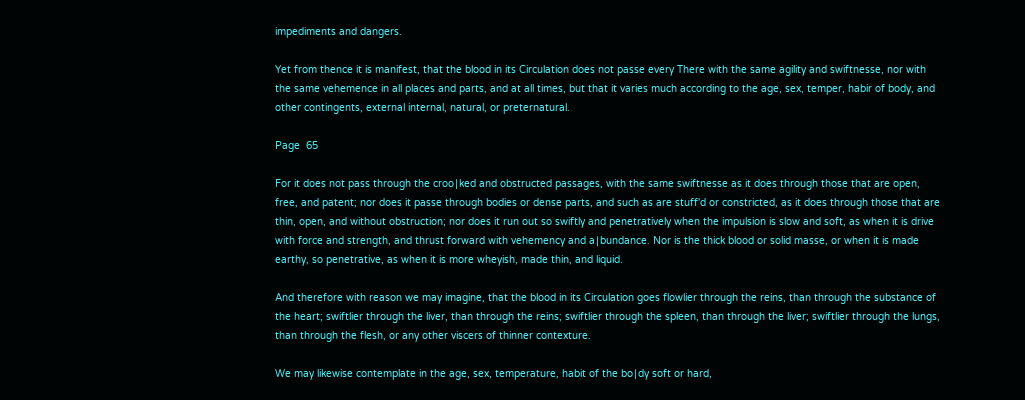impediments and dangers.

Yet from thence it is manifest, that the blood in its Circulation does not passe every There with the same agility and swiftnesse, nor with the same vehemence in all places and parts, and at all times, but that it varies much according to the age, sex, temper, habir of body, and other contingents, external internal, natural, or preternatural.

Page  65

For it does not pass through the croo∣ked and obstructed passages, with the same swiftnesse as it does through those that are open, free, and patent; nor does it passe through bodies or dense parts, and such as are stuff'd or constricted, as it does through those that are thin, open, and without obstruction; nor does it run out so swiftly and penetratively when the impulsion is slow and soft, as when it is drive with force and strength, and thrust forward with vehemency and a∣bundance. Nor is the thick blood or solid masse, or when it is made earthy, so penetrative, as when it is more wheyish, made thin, and liquid.

And therefore with reason we may imagine, that the blood in its Circulation goes flowlier through the reins, than through the substance of the heart; swiftlier through the liver, than through the reins; swiftlier through the spleen, than through the liver; swiftlier through the lungs, than through the flesh, or any other viscers of thinner contexture.

We may likewise contemplate in the age, sex, temperature, habit of the bo∣dy soft or hard,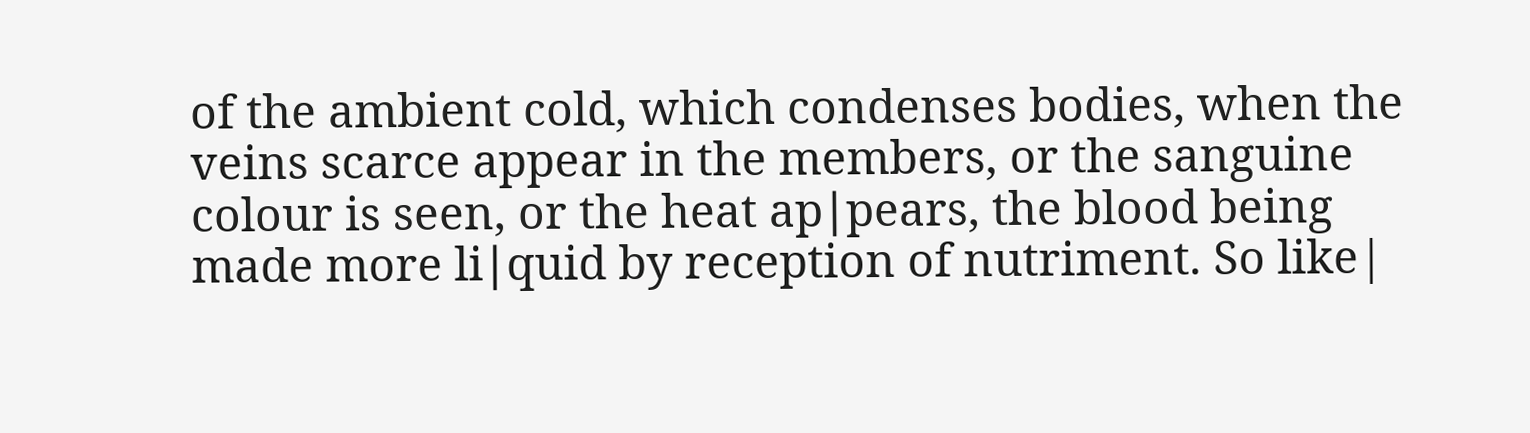of the ambient cold, which condenses bodies, when the veins scarce appear in the members, or the sanguine colour is seen, or the heat ap∣pears, the blood being made more li∣quid by reception of nutriment. So like|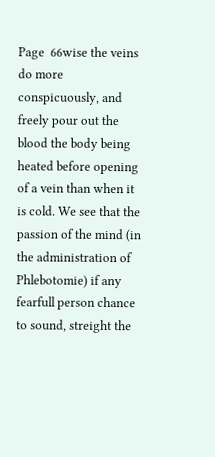Page  66wise the veins do more conspicuously, and freely pour out the blood the body being heated before opening of a vein than when it is cold. We see that the passion of the mind (in the administration of Phlebotomie) if any fearfull person chance to sound, streight the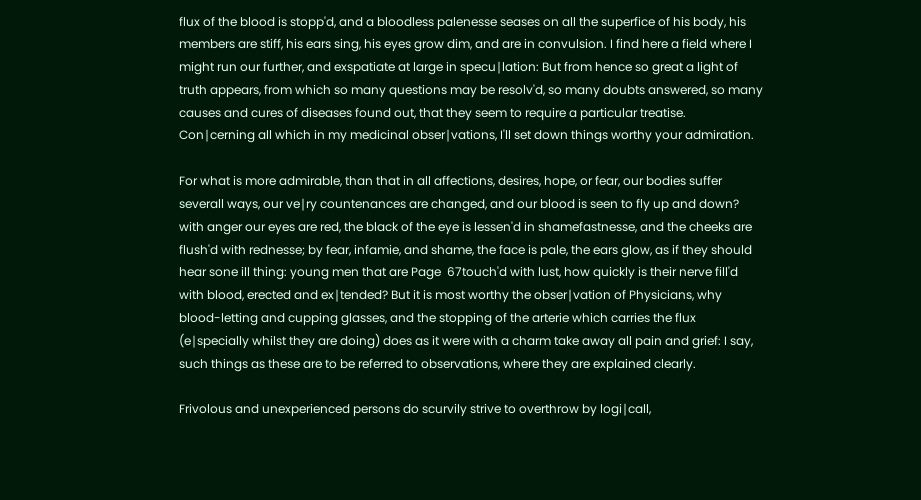flux of the blood is stopp'd, and a bloodless palenesse seases on all the superfice of his body, his members are stiff, his ears sing, his eyes grow dim, and are in convulsion. I find here a field where I might run our further, and exspatiate at large in specu∣lation: But from hence so great a light of truth appears, from which so many questions may be resolv'd, so many doubts answered, so many causes and cures of diseases found out, that they seem to require a particular treatise. Con∣cerning all which in my medicinal obser∣vations, I'll set down things worthy your admiration.

For what is more admirable, than that in all affections, desires, hope, or fear, our bodies suffer severall ways, our ve∣ry countenances are changed, and our blood is seen to fly up and down? with anger our eyes are red, the black of the eye is lessen'd in shamefastnesse, and the cheeks are flush'd with rednesse; by fear, infamie, and shame, the face is pale, the ears glow, as if they should hear sone ill thing: young men that are Page  67touch'd with lust, how quickly is their nerve fill'd with blood, erected and ex∣tended? But it is most worthy the obser∣vation of Physicians, why blood-letting and cupping glasses, and the stopping of the arterie which carries the flux (e∣specially whilst they are doing) does as it were with a charm take away all pain and grief: I say, such things as these are to be referred to observations, where they are explained clearly.

Frivolous and unexperienced persons do scurvily strive to overthrow by logi∣call,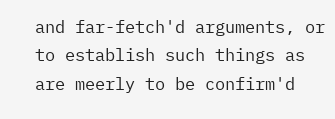and far-fetch'd arguments, or to establish such things as are meerly to be confirm'd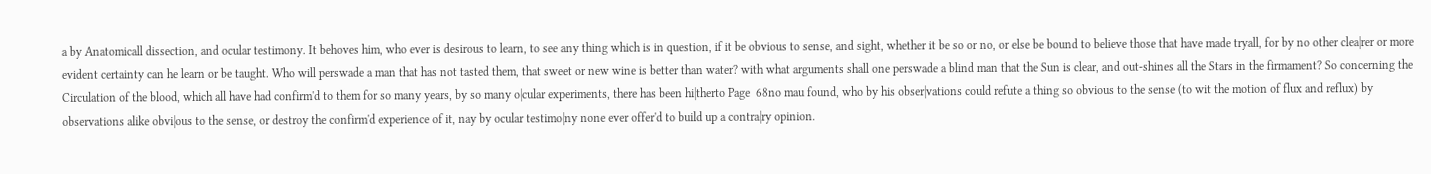a by Anatomicall dissection, and ocular testimony. It behoves him, who ever is desirous to learn, to see any thing which is in question, if it be obvious to sense, and sight, whether it be so or no, or else be bound to believe those that have made tryall, for by no other clea∣rer or more evident certainty can he learn or be taught. Who will perswade a man that has not tasted them, that sweet or new wine is better than water? with what arguments shall one perswade a blind man that the Sun is clear, and out-shines all the Stars in the firmament? So concerning the Circulation of the blood, which all have had confirm'd to them for so many years, by so many o∣cular experiments, there has been hi∣therto Page  68no mau found, who by his obser∣vations could refute a thing so obvious to the sense (to wit the motion of flux and reflux) by observations alike obvi∣ous to the sense, or destroy the confirm'd experience of it, nay by ocular testimo∣ny none ever offer'd to build up a contra∣ry opinion.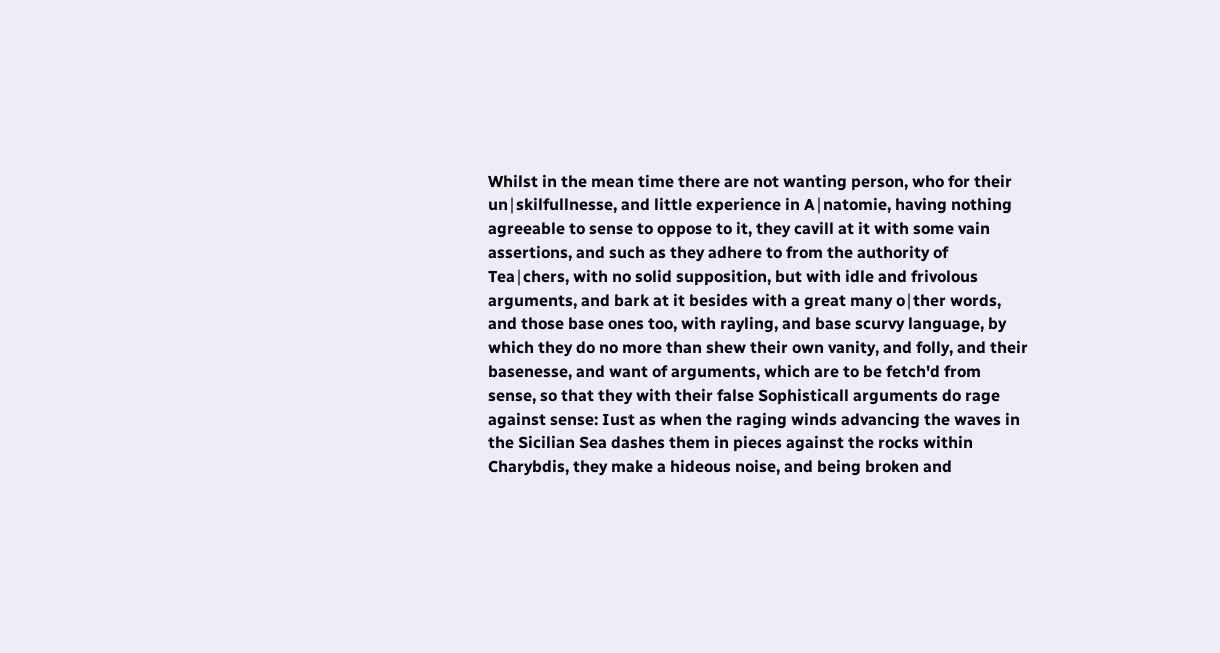Whilst in the mean time there are not wanting person, who for their un∣skilfullnesse, and little experience in A∣natomie, having nothing agreeable to sense to oppose to it, they cavill at it with some vain assertions, and such as they adhere to from the authority of Tea∣chers, with no solid supposition, but with idle and frivolous arguments, and bark at it besides with a great many o∣ther words, and those base ones too, with rayling, and base scurvy language, by which they do no more than shew their own vanity, and folly, and their basenesse, and want of arguments, which are to be fetch'd from sense, so that they with their false Sophisticall arguments do rage against sense: Iust as when the raging winds advancing the waves in the Sicilian Sea dashes them in pieces against the rocks within Charybdis, they make a hideous noise, and being broken and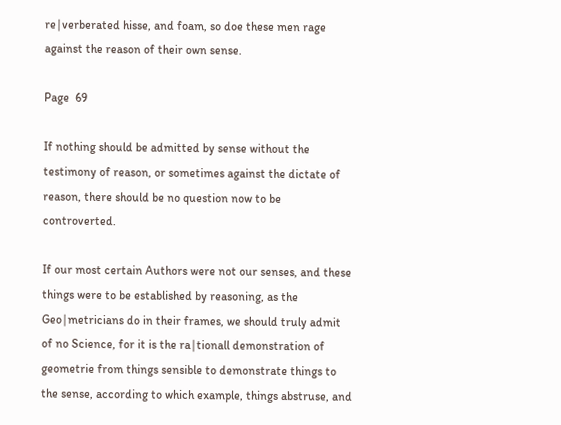re∣verberated hisse, and foam, so doe these men rage against the reason of their own sense.

Page  69

If nothing should be admitted by sense without the testimony of reason, or sometimes against the dictate of reason, there should be no question now to be controverted.

If our most certain Authors were not our senses, and these things were to be established by reasoning, as the Geo∣metricians do in their frames, we should truly admit of no Science, for it is the ra∣tionall demonstration of geometrie from things sensible to demonstrate things to the sense, according to which example, things abstruse, and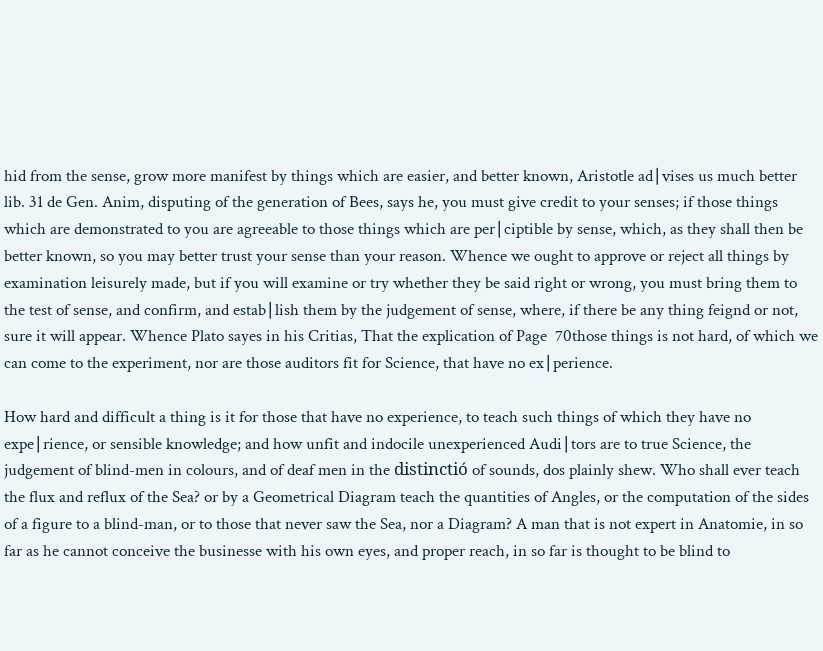hid from the sense, grow more manifest by things which are easier, and better known, Aristotle ad∣vises us much better lib. 31 de Gen. Anim, disputing of the generation of Bees, says he, you must give credit to your senses; if those things which are demonstrated to you are agreeable to those things which are per∣ciptible by sense, which, as they shall then be better known, so you may better trust your sense than your reason. Whence we ought to approve or reject all things by examination leisurely made, but if you will examine or try whether they be said right or wrong, you must bring them to the test of sense, and confirm, and estab∣lish them by the judgement of sense, where, if there be any thing feignd or not, sure it will appear. Whence Plato sayes in his Critias, That the explication of Page  70those things is not hard, of which we can come to the experiment, nor are those auditors fit for Science, that have no ex∣perience.

How hard and difficult a thing is it for those that have no experience, to teach such things of which they have no expe∣rience, or sensible knowledge; and how unfit and indocile unexperienced Audi∣tors are to true Science, the judgement of blind-men in colours, and of deaf men in the distinctió of sounds, dos plainly shew. Who shall ever teach the flux and reflux of the Sea? or by a Geometrical Diagram teach the quantities of Angles, or the computation of the sides of a figure to a blind-man, or to those that never saw the Sea, nor a Diagram? A man that is not expert in Anatomie, in so far as he cannot conceive the businesse with his own eyes, and proper reach, in so far is thought to be blind to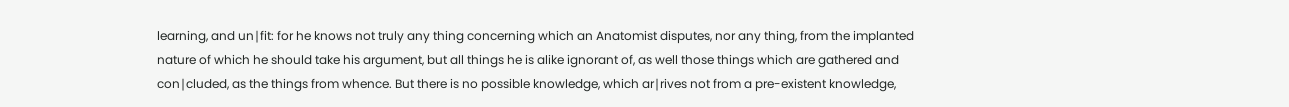learning, and un∣fit: for he knows not truly any thing concerning which an Anatomist disputes, nor any thing, from the implanted nature of which he should take his argument, but all things he is alike ignorant of, as well those things which are gathered and con∣cluded, as the things from whence. But there is no possible knowledge, which ar∣rives not from a pre-existent knowledge,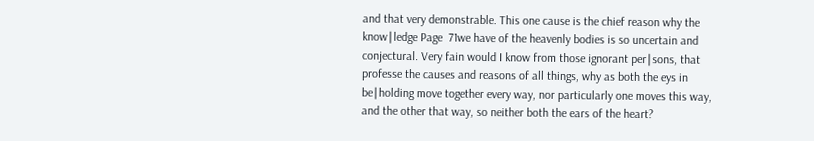and that very demonstrable. This one cause is the chief reason why the know∣ledge Page  71we have of the heavenly bodies is so uncertain and conjectural. Very fain would I know from those ignorant per∣sons, that professe the causes and reasons of all things, why as both the eys in be∣holding move together every way, nor particularly one moves this way, and the other that way, so neither both the ears of the heart?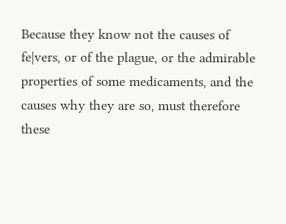Because they know not the causes of fe∣vers, or of the plague, or the admirable properties of some medicaments, and the causes why they are so, must therefore these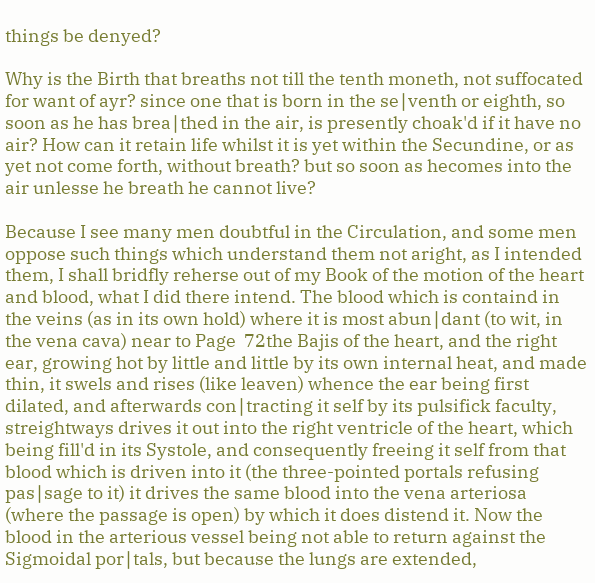things be denyed?

Why is the Birth that breaths not till the tenth moneth, not suffocated for want of ayr? since one that is born in the se∣venth or eighth, so soon as he has brea∣thed in the air, is presently choak'd if it have no air? How can it retain life whilst it is yet within the Secundine, or as yet not come forth, without breath? but so soon as hecomes into the air unlesse he breath he cannot live?

Because I see many men doubtful in the Circulation, and some men oppose such things which understand them not aright, as I intended them, I shall bridfly reherse out of my Book of the motion of the heart and blood, what I did there intend. The blood which is containd in the veins (as in its own hold) where it is most abun∣dant (to wit, in the vena cava) near to Page  72the Bajis of the heart, and the right ear, growing hot by little and little by its own internal heat, and made thin, it swels and rises (like leaven) whence the ear being first dilated, and afterwards con∣tracting it self by its pulsifick faculty, streightways drives it out into the right ventricle of the heart, which being fill'd in its Systole, and consequently freeing it self from that blood which is driven into it (the three-pointed portals refusing pas∣sage to it) it drives the same blood into the vena arteriosa (where the passage is open) by which it does distend it. Now the blood in the arterious vessel being not able to return against the Sigmoidal por∣tals, but because the lungs are extended,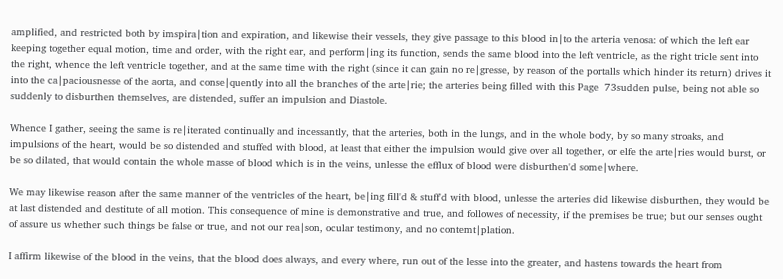amplified, and restricted both by imspira∣tion and expiration, and likewise their vessels, they give passage to this blood in∣to the arteria venosa: of which the left ear keeping together equal motion, time and order, with the right ear, and perform∣ing its function, sends the same blood into the left ventricle, as the right tricle sent into the right, whence the left ventricle together, and at the same time with the right (since it can gain no re∣gresse, by reason of the portalls which hinder its return) drives it into the ca∣paciousnesse of the aorta, and conse∣quently into all the branches of the arte∣rie; the arteries being filled with this Page  73sudden pulse, being not able so suddenly to disburthen themselves, are distended, suffer an impulsion and Diastole.

Whence I gather, seeing the same is re∣iterated continually and incessantly, that the arteries, both in the lungs, and in the whole body, by so many stroaks, and impulsions of the heart, would be so distended and stuffed with blood, at least that either the impulsion would give over all together, or elfe the arte∣ries would burst, or be so dilated, that would contain the whole masse of blood which is in the veins, unlesse the efflux of blood were disburthen'd some∣where.

We may likewise reason after the same manner of the ventricles of the heart, be∣ing fill'd & stuff'd with blood, unlesse the arteries did likewise disburthen, they would be at last distended and destitute of all motion. This consequence of mine is demonstrative and true, and followes of necessity, if the premises be true; but our senses ought of assure us whether such things be false or true, and not our rea∣son, ocular testimony, and no contemt∣plation.

I affirm likewise of the blood in the veins, that the blood does always, and every where, run out of the lesse into the greater, and hastens towards the heart from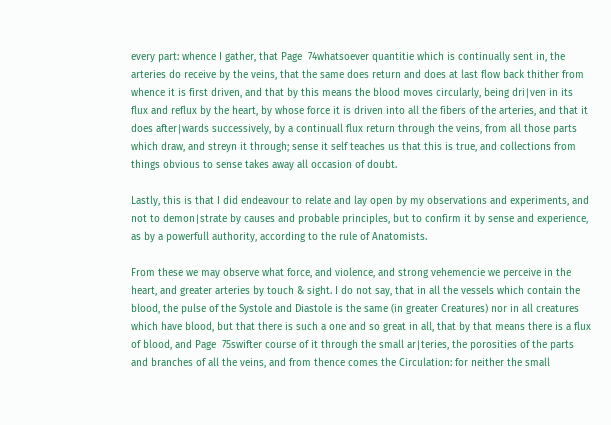every part: whence I gather, that Page  74whatsoever quantitie which is continually sent in, the arteries do receive by the veins, that the same does return and does at last flow back thither from whence it is first driven, and that by this means the blood moves circularly, being dri∣ven in its flux and reflux by the heart, by whose force it is driven into all the fibers of the arteries, and that it does after∣wards successively, by a continuall flux return through the veins, from all those parts which draw, and streyn it through; sense it self teaches us that this is true, and collections from things obvious to sense takes away all occasion of doubt.

Lastly, this is that I did endeavour to relate and lay open by my observations and experiments, and not to demon∣strate by causes and probable principles, but to confirm it by sense and experience, as by a powerfull authority, according to the rule of Anatomists.

From these we may observe what force, and violence, and strong vehemencie we perceive in the heart, and greater arteries by touch & sight. I do not say, that in all the vessels which contain the blood, the pulse of the Systole and Diastole is the same (in greater Creatures) nor in all creatures which have blood, but that there is such a one and so great in all, that by that means there is a flux of blood, and Page  75swifter course of it through the small ar∣teries, the porosities of the parts and branches of all the veins, and from thence comes the Circulation: for neither the small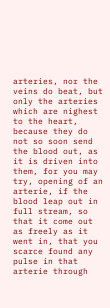arteries, nor the veins do beat, but only the arteries which are nighest to the heart, because they do not so soon send the blood out, as it is driven into them, for you may try, opening of an arterie, if the blood leap out in full stream, so that it come out as freely as it went in, that you scarce found any pulse in that arterie through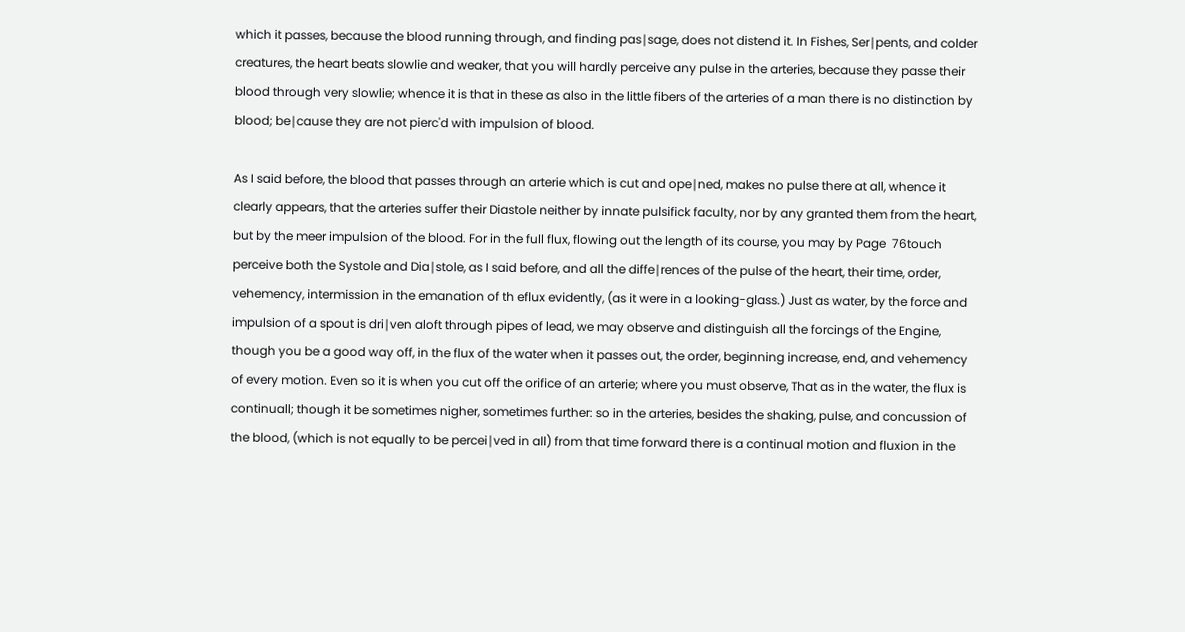which it passes, because the blood running through, and finding pas∣sage, does not distend it. In Fishes, Ser∣pents, and colder creatures, the heart beats slowlie and weaker, that you will hardly perceive any pulse in the arteries, because they passe their blood through very slowlie; whence it is that in these as also in the little fibers of the arteries of a man there is no distinction by blood; be∣cause they are not pierc'd with impulsion of blood.

As I said before, the blood that passes through an arterie which is cut and ope∣ned, makes no pulse there at all, whence it clearly appears, that the arteries suffer their Diastole neither by innate pulsifick faculty, nor by any granted them from the heart, but by the meer impulsion of the blood. For in the full flux, flowing out the length of its course, you may by Page  76touch perceive both the Systole and Dia∣stole, as I said before, and all the diffe∣rences of the pulse of the heart, their time, order, vehemency, intermission in the emanation of th eflux evidently, (as it were in a looking-glass.) Just as water, by the force and impulsion of a spout is dri∣ven aloft through pipes of lead, we may observe and distinguish all the forcings of the Engine, though you be a good way off, in the flux of the water when it passes out, the order, beginning increase, end, and vehemency of every motion. Even so it is when you cut off the orifice of an arterie; where you must observe, That as in the water, the flux is continuall; though it be sometimes nigher, sometimes further: so in the arteries, besides the shaking, pulse, and concussion of the blood, (which is not equally to be percei∣ved in all) from that time forward there is a continual motion and fluxion in the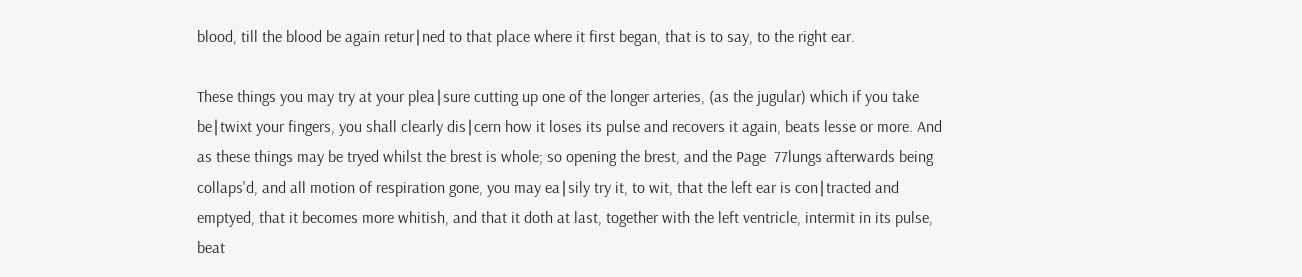blood, till the blood be again retur∣ned to that place where it first began, that is to say, to the right ear.

These things you may try at your plea∣sure cutting up one of the longer arteries, (as the jugular) which if you take be∣twixt your fingers, you shall clearly dis∣cern how it loses its pulse and recovers it again, beats lesse or more. And as these things may be tryed whilst the brest is whole; so opening the brest, and the Page  77lungs afterwards being collaps'd, and all motion of respiration gone, you may ea∣sily try it, to wit, that the left ear is con∣tracted and emptyed, that it becomes more whitish, and that it doth at last, together with the left ventricle, intermit in its pulse, beat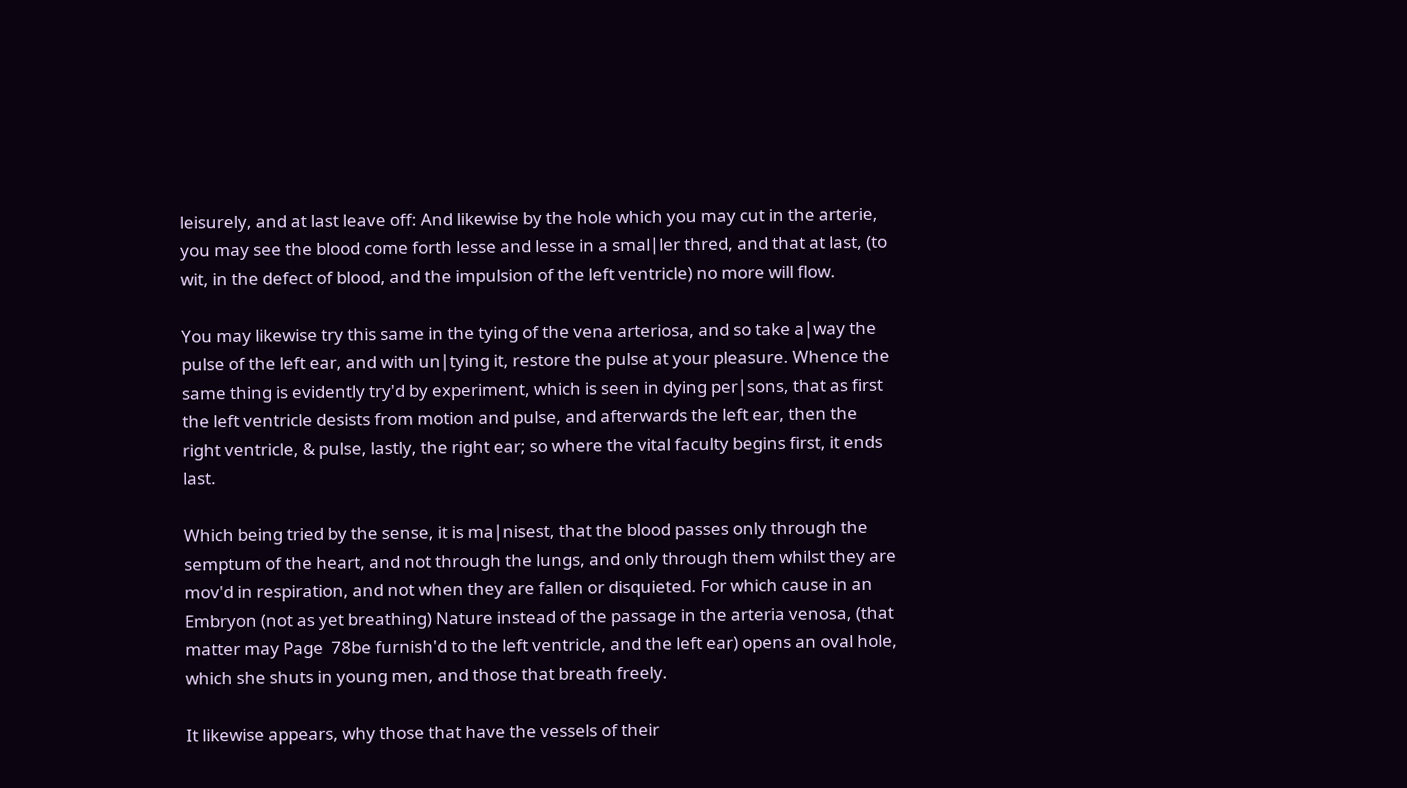leisurely, and at last leave off: And likewise by the hole which you may cut in the arterie, you may see the blood come forth lesse and lesse in a smal∣ler thred, and that at last, (to wit, in the defect of blood, and the impulsion of the left ventricle) no more will flow.

You may likewise try this same in the tying of the vena arteriosa, and so take a∣way the pulse of the left ear, and with un∣tying it, restore the pulse at your pleasure. Whence the same thing is evidently try'd by experiment, which is seen in dying per∣sons, that as first the left ventricle desists from motion and pulse, and afterwards the left ear, then the right ventricle, & pulse, lastly, the right ear; so where the vital faculty begins first, it ends last.

Which being tried by the sense, it is ma∣nisest, that the blood passes only through the semptum of the heart, and not through the lungs, and only through them whilst they are mov'd in respiration, and not when they are fallen or disquieted. For which cause in an Embryon (not as yet breathing) Nature instead of the passage in the arteria venosa, (that matter may Page  78be furnish'd to the left ventricle, and the left ear) opens an oval hole, which she shuts in young men, and those that breath freely.

It likewise appears, why those that have the vessels of their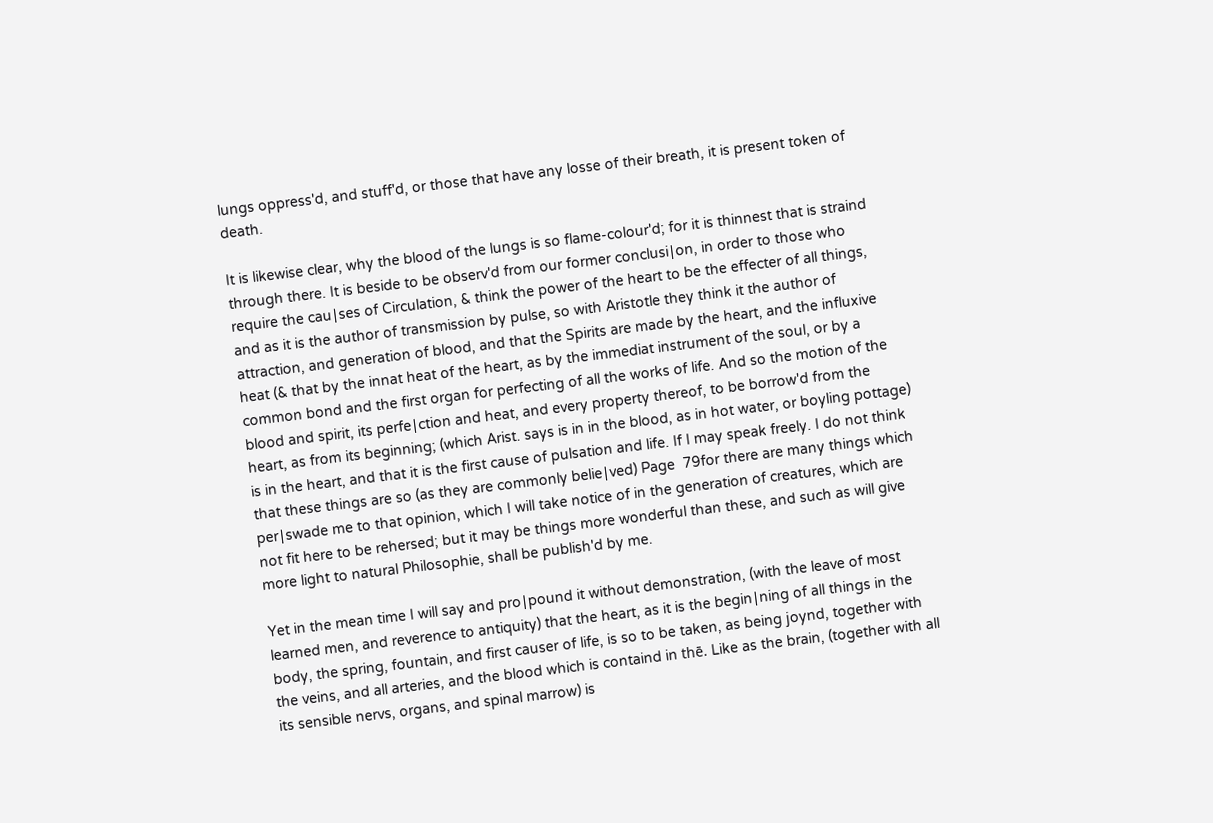lungs oppress'd, and stuff'd, or those that have any losse of their breath, it is present token of death.

It is likewise clear, why the blood of the lungs is so flame-colour'd; for it is thinnest that is straind through there. It is beside to be observ'd from our former conclusi∣on, in order to those who require the cau∣ses of Circulation, & think the power of the heart to be the effecter of all things, and as it is the author of transmission by pulse, so with Aristotle they think it the author of attraction, and generation of blood, and that the Spirits are made by the heart, and the influxive heat (& that by the innat heat of the heart, as by the immediat instrument of the soul, or by a common bond and the first organ for perfecting of all the works of life. And so the motion of the blood and spirit, its perfe∣ction and heat, and every property thereof, to be borrow'd from the heart, as from its beginning; (which Arist. says is in in the blood, as in hot water, or boyling pottage) is in the heart, and that it is the first cause of pulsation and life. If I may speak freely. I do not think that these things are so (as they are commonly belie∣ved) Page  79for there are many things which per∣swade me to that opinion, which I will take notice of in the generation of creatures, which are not fit here to be rehersed; but it may be things more wonderful than these, and such as will give more light to natural Philosophie, shall be publish'd by me.

Yet in the mean time I will say and pro∣pound it without demonstration, (with the leave of most learned men, and reverence to antiquity) that the heart, as it is the begin∣ning of all things in the body, the spring, fountain, and first causer of life, is so to be taken, as being joynd, together with the veins, and all arteries, and the blood which is containd in thē. Like as the brain, (together with all its sensible nervs, organs, and spinal marrow) is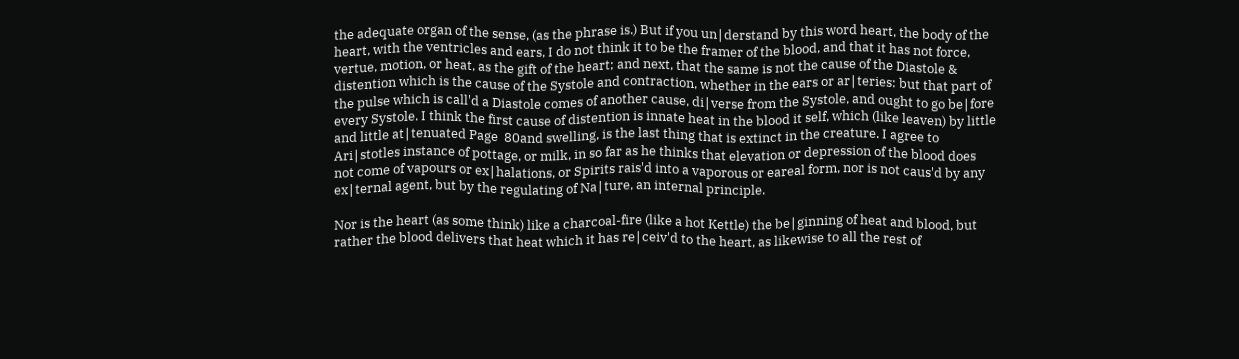the adequate organ of the sense, (as the phrase is.) But if you un∣derstand by this word heart, the body of the heart, with the ventricles and ears, I do not think it to be the framer of the blood, and that it has not force, vertue, motion, or heat, as the gift of the heart; and next, that the same is not the cause of the Diastole & distention which is the cause of the Systole and contraction, whether in the ears or ar∣teries: but that part of the pulse which is call'd a Diastole comes of another cause, di∣verse from the Systole, and ought to go be∣fore every Systole. I think the first cause of distention is innate heat in the blood it self, which (like leaven) by little and little at∣tenuated Page  80and swelling, is the last thing that is extinct in the creature. I agree to Ari∣stotles instance of pottage, or milk, in so far as he thinks that elevation or depression of the blood does not come of vapours or ex∣halations, or Spirits rais'd into a vaporous or eareal form, nor is not caus'd by any ex∣ternal agent, but by the regulating of Na∣ture, an internal principle.

Nor is the heart (as some think) like a charcoal-fire (like a hot Kettle) the be∣ginning of heat and blood, but rather the blood delivers that heat which it has re∣ceiv'd to the heart, as likewise to all the rest of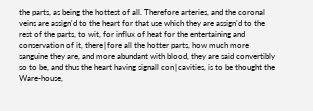the parts, as being the hottest of all. Therefore arteries, and the coronal veins are assign'd to the heart for that use which they are assign'd to the rest of the parts, to wit, for influx of heat for the entertaining and conservation of it, there∣fore all the hotter parts, how much more sanguine they are, and more abundant with blood, they are said convertibly so to be, and thus the heart having signall con∣cavities, is to be thought the Ware-house,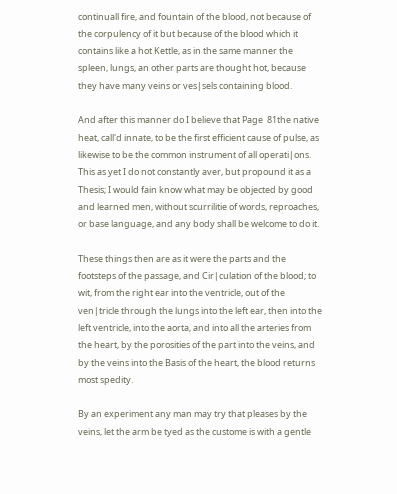continuall fire, and fountain of the blood, not because of the corpulency of it but because of the blood which it contains like a hot Kettle, as in the same manner the spleen, lungs, an other parts are thought hot, because they have many veins or ves∣sels containing blood.

And after this manner do I believe that Page  81the native heat, call'd innate, to be the first efficient cause of pulse, as likewise to be the common instrument of all operati∣ons. This as yet I do not constantly aver, but propound it as a Thesis; I would fain know what may be objected by good and learned men, without scurrilitie of words, reproaches, or base language, and any body shall be welcome to do it.

These things then are as it were the parts and the footsteps of the passage, and Cir∣culation of the blood; to wit, from the right ear into the ventricle, out of the ven∣tricle through the lungs into the left ear, then into the left ventricle, into the aorta, and into all the arteries from the heart, by the porosities of the part into the veins, and by the veins into the Basis of the heart, the blood returns most spedity.

By an experiment any man may try that pleases by the veins, let the arm be tyed as the custome is with a gentle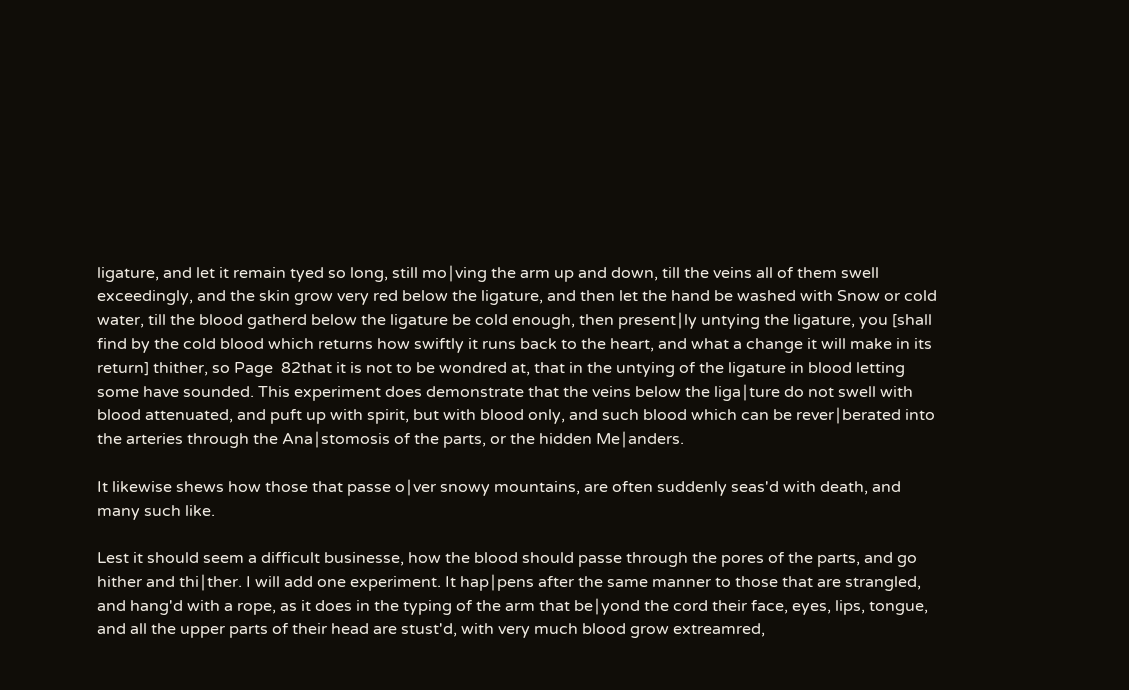ligature, and let it remain tyed so long, still mo∣ving the arm up and down, till the veins all of them swell exceedingly, and the skin grow very red below the ligature, and then let the hand be washed with Snow or cold water, till the blood gatherd below the ligature be cold enough, then present∣ly untying the ligature, you [shall find by the cold blood which returns how swiftly it runs back to the heart, and what a change it will make in its return] thither, so Page  82that it is not to be wondred at, that in the untying of the ligature in blood letting some have sounded. This experiment does demonstrate that the veins below the liga∣ture do not swell with blood attenuated, and puft up with spirit, but with blood only, and such blood which can be rever∣berated into the arteries through the Ana∣stomosis of the parts, or the hidden Me∣anders.

It likewise shews how those that passe o∣ver snowy mountains, are often suddenly seas'd with death, and many such like.

Lest it should seem a difficult businesse, how the blood should passe through the pores of the parts, and go hither and thi∣ther. I will add one experiment. It hap∣pens after the same manner to those that are strangled, and hang'd with a rope, as it does in the typing of the arm that be∣yond the cord their face, eyes, lips, tongue, and all the upper parts of their head are stust'd, with very much blood grow extreamred,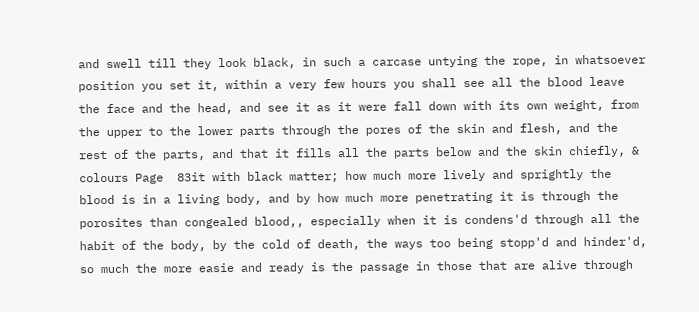and swell till they look black, in such a carcase untying the rope, in whatsoever position you set it, within a very few hours you shall see all the blood leave the face and the head, and see it as it were fall down with its own weight, from the upper to the lower parts through the pores of the skin and flesh, and the rest of the parts, and that it fills all the parts below and the skin chiefly, & colours Page  83it with black matter; how much more lively and sprightly the blood is in a living body, and by how much more penetrating it is through the porosites than congealed blood,, especially when it is condens'd through all the habit of the body, by the cold of death, the ways too being stopp'd and hinder'd, so much the more easie and ready is the passage in those that are alive through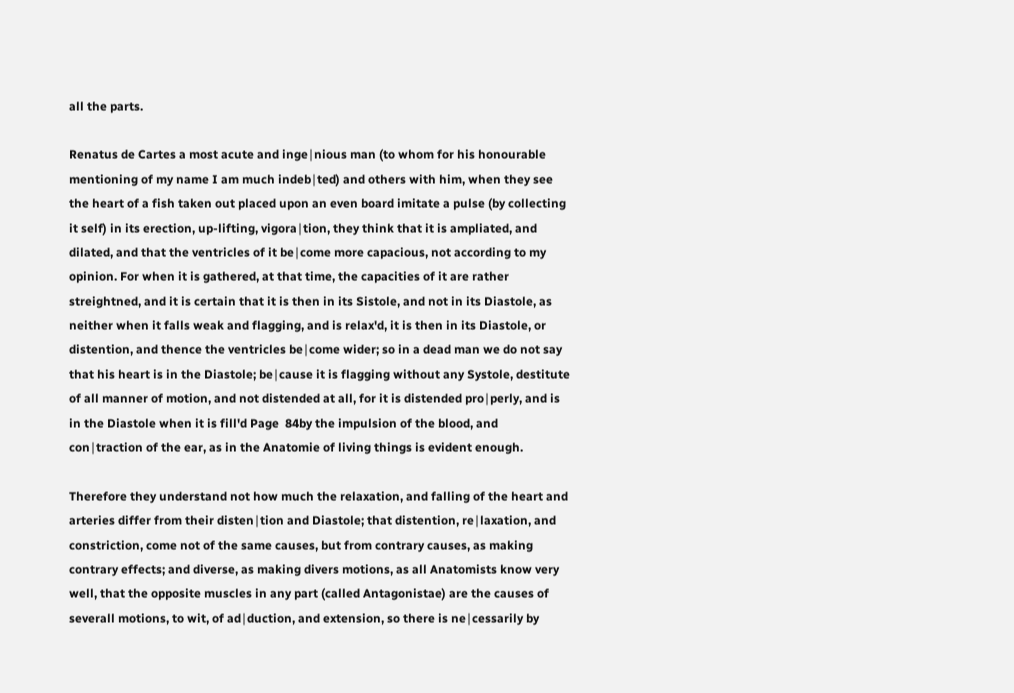all the parts.

Renatus de Cartes a most acute and inge∣nious man (to whom for his honourable mentioning of my name I am much indeb∣ted) and others with him, when they see the heart of a fish taken out placed upon an even board imitate a pulse (by collecting it self) in its erection, up-lifting, vigora∣tion, they think that it is ampliated, and dilated, and that the ventricles of it be∣come more capacious, not according to my opinion. For when it is gathered, at that time, the capacities of it are rather streightned, and it is certain that it is then in its Sistole, and not in its Diastole, as neither when it falls weak and flagging, and is relax'd, it is then in its Diastole, or distention, and thence the ventricles be∣come wider; so in a dead man we do not say that his heart is in the Diastole; be∣cause it is flagging without any Systole, destitute of all manner of motion, and not distended at all, for it is distended pro∣perly, and is in the Diastole when it is fill'd Page  84by the impulsion of the blood, and con∣traction of the ear, as in the Anatomie of living things is evident enough.

Therefore they understand not how much the relaxation, and falling of the heart and arteries differ from their disten∣tion and Diastole; that distention, re∣laxation, and constriction, come not of the same causes, but from contrary causes, as making contrary effects; and diverse, as making divers motions, as all Anatomists know very well, that the opposite muscles in any part (called Antagonistae) are the causes of severall motions, to wit, of ad∣duction, and extension, so there is ne∣cessarily by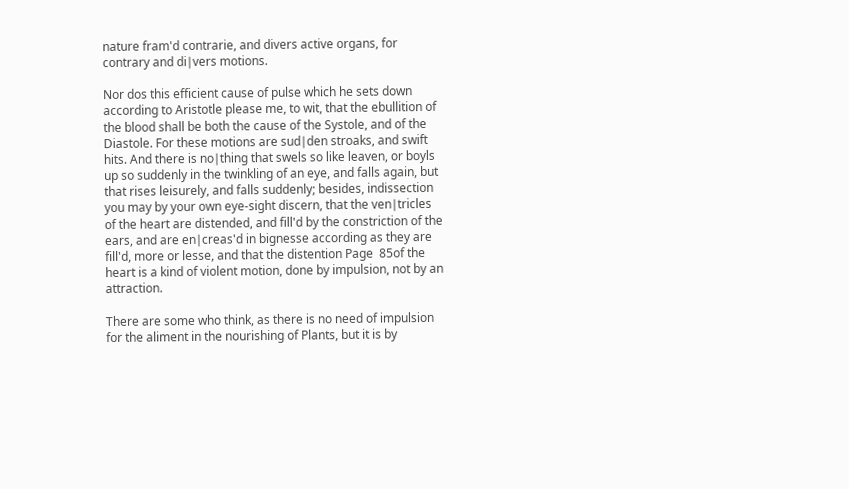nature fram'd contrarie, and divers active organs, for contrary and di∣vers motions.

Nor dos this efficient cause of pulse which he sets down according to Aristotle please me, to wit, that the ebullition of the blood shall be both the cause of the Systole, and of the Diastole. For these motions are sud∣den stroaks, and swift hits. And there is no∣thing that swels so like leaven, or boyls up so suddenly in the twinkling of an eye, and falls again, but that rises leisurely, and falls suddenly; besides, indissection you may by your own eye-sight discern, that the ven∣tricles of the heart are distended, and fill'd by the constriction of the ears, and are en∣creas'd in bignesse according as they are fill'd, more or lesse, and that the distention Page  85of the heart is a kind of violent motion, done by impulsion, not by an attraction.

There are some who think, as there is no need of impulsion for the aliment in the nourishing of Plants, but it is by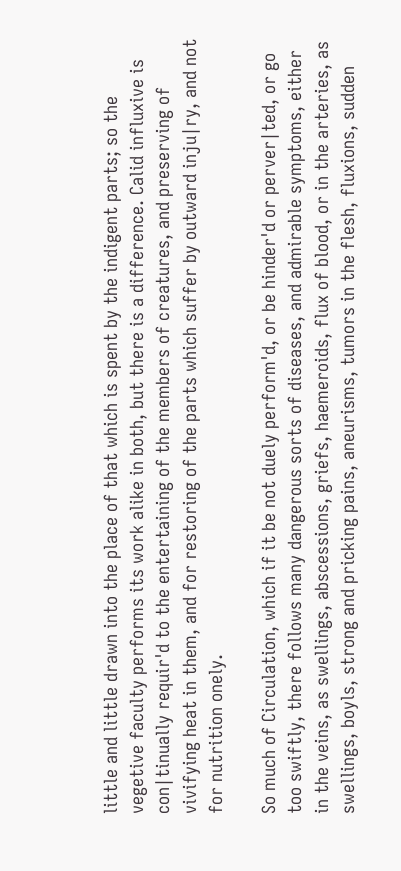little and little drawn into the place of that which is spent by the indigent parts; so the vegetive faculty performs its work alike in both, but there is a difference. Calid influxive is con∣tinually requir'd to the entertaining of the members of creatures, and preserving of vivifying heat in them, and for restoring of the parts which suffer by outward inju∣ry, and not for nutrition onely.

So much of Circulation, which if it be not duely perform'd, or be hinder'd or perver∣ted, or go too swiftly, there follows many dangerous sorts of diseases, and admirable symptoms, either in the veins, as swellings, abscessions, griefs, haemeroids, flux of blood, or in the arteries, as swellings, boyls, strong and pricking pains, aneurisms, tumors in the flesh, fluxions, sudden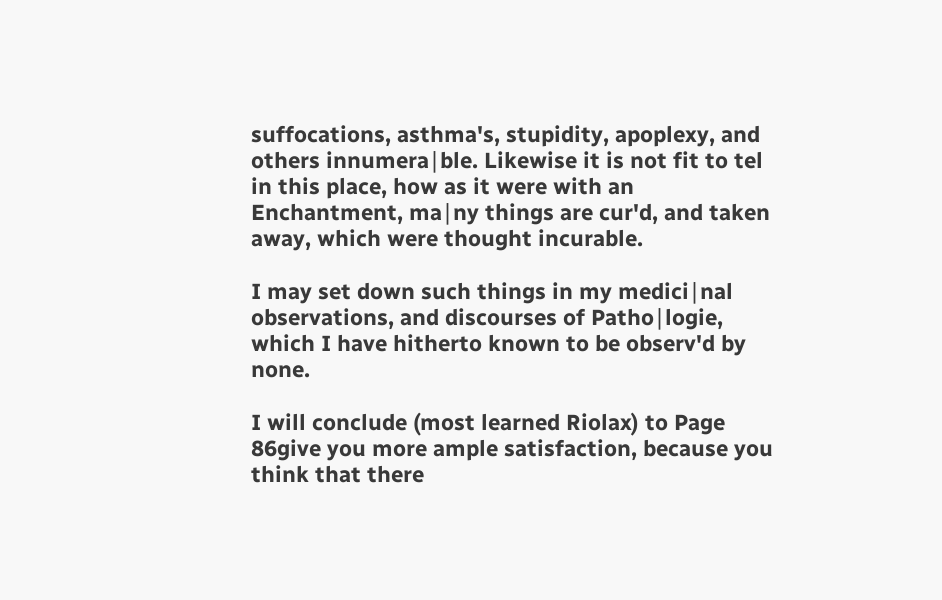suffocations, asthma's, stupidity, apoplexy, and others innumera∣ble. Likewise it is not fit to tel in this place, how as it were with an Enchantment, ma∣ny things are cur'd, and taken away, which were thought incurable.

I may set down such things in my medici∣nal observations, and discourses of Patho∣logie, which I have hitherto known to be observ'd by none.

I will conclude (most learned Riolax) to Page  86give you more ample satisfaction, because you think that there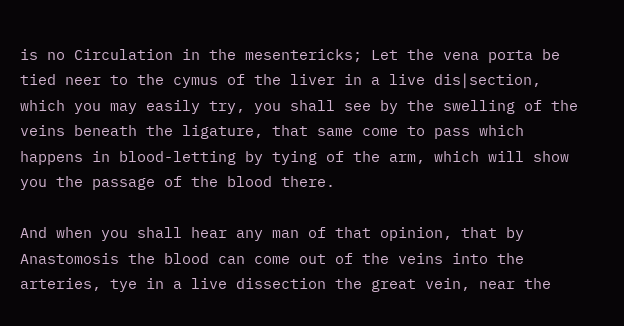is no Circulation in the mesentericks; Let the vena porta be tied neer to the cymus of the liver in a live dis∣section, which you may easily try, you shall see by the swelling of the veins beneath the ligature, that same come to pass which happens in blood-letting by tying of the arm, which will show you the passage of the blood there.

And when you shall hear any man of that opinion, that by Anastomosis the blood can come out of the veins into the arteries, tye in a live dissection the great vein, near the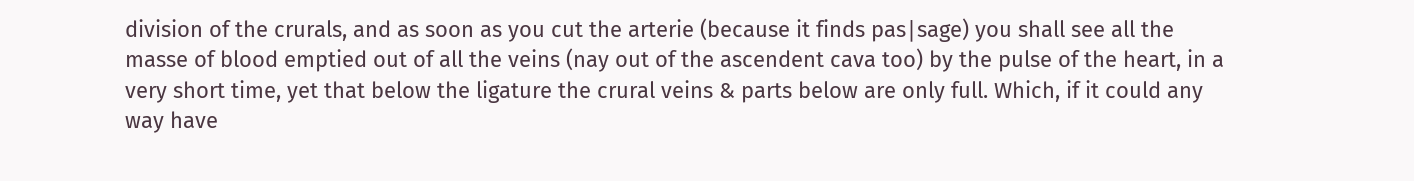division of the crurals, and as soon as you cut the arterie (because it finds pas∣sage) you shall see all the masse of blood emptied out of all the veins (nay out of the ascendent cava too) by the pulse of the heart, in a very short time, yet that below the ligature the crural veins & parts below are only full. Which, if it could any way have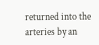returned into the arteries by an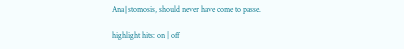Ana∣stomosis, should never have come to passe.

highlight hits: on | off